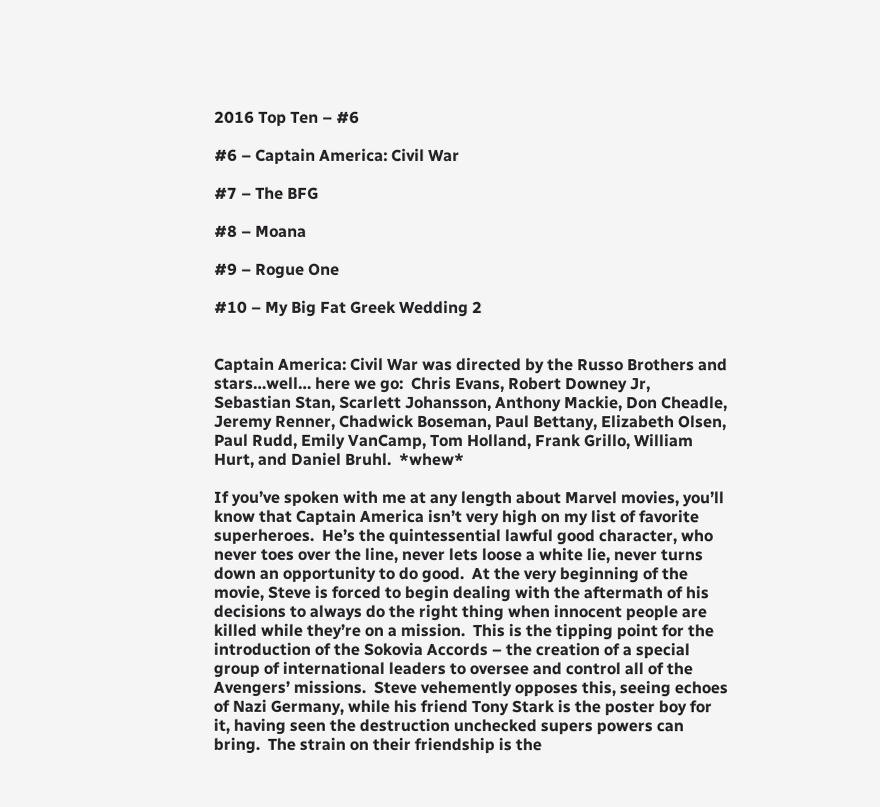2016 Top Ten – #6

#6 – Captain America: Civil War

#7 – The BFG

#8 – Moana

#9 – Rogue One

#10 – My Big Fat Greek Wedding 2


Captain America: Civil War was directed by the Russo Brothers and stars…well… here we go:  Chris Evans, Robert Downey Jr, Sebastian Stan, Scarlett Johansson, Anthony Mackie, Don Cheadle, Jeremy Renner, Chadwick Boseman, Paul Bettany, Elizabeth Olsen, Paul Rudd, Emily VanCamp, Tom Holland, Frank Grillo, William Hurt, and Daniel Bruhl.  *whew*

If you’ve spoken with me at any length about Marvel movies, you’ll know that Captain America isn’t very high on my list of favorite superheroes.  He’s the quintessential lawful good character, who never toes over the line, never lets loose a white lie, never turns down an opportunity to do good.  At the very beginning of the movie, Steve is forced to begin dealing with the aftermath of his decisions to always do the right thing when innocent people are killed while they’re on a mission.  This is the tipping point for the introduction of the Sokovia Accords – the creation of a special group of international leaders to oversee and control all of the Avengers’ missions.  Steve vehemently opposes this, seeing echoes of Nazi Germany, while his friend Tony Stark is the poster boy for it, having seen the destruction unchecked supers powers can bring.  The strain on their friendship is the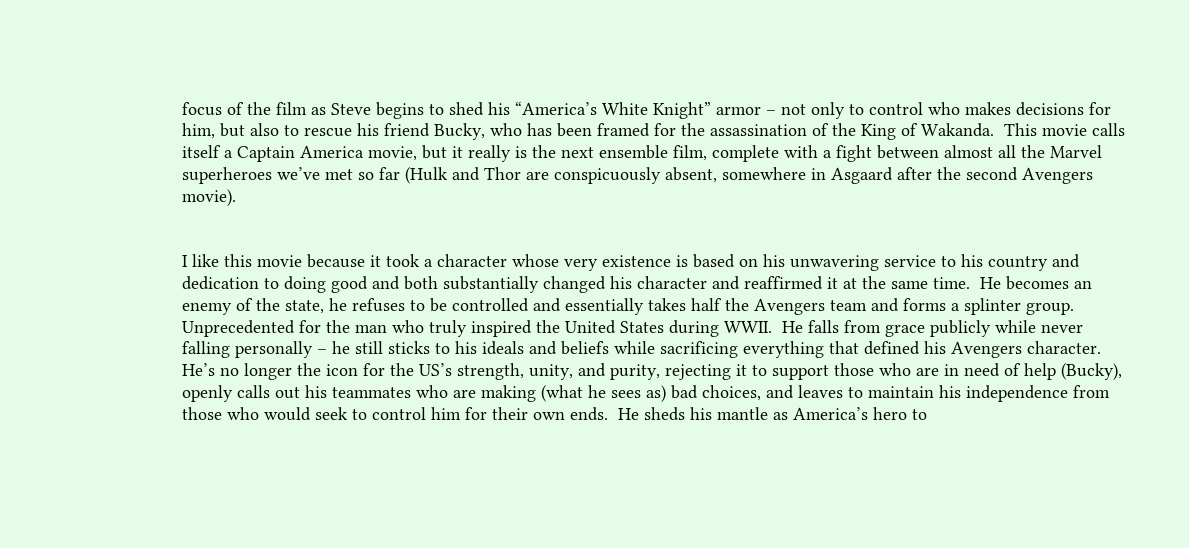focus of the film as Steve begins to shed his “America’s White Knight” armor – not only to control who makes decisions for him, but also to rescue his friend Bucky, who has been framed for the assassination of the King of Wakanda.  This movie calls itself a Captain America movie, but it really is the next ensemble film, complete with a fight between almost all the Marvel superheroes we’ve met so far (Hulk and Thor are conspicuously absent, somewhere in Asgaard after the second Avengers movie).


I like this movie because it took a character whose very existence is based on his unwavering service to his country and dedication to doing good and both substantially changed his character and reaffirmed it at the same time.  He becomes an enemy of the state, he refuses to be controlled and essentially takes half the Avengers team and forms a splinter group.  Unprecedented for the man who truly inspired the United States during WWII.  He falls from grace publicly while never falling personally – he still sticks to his ideals and beliefs while sacrificing everything that defined his Avengers character.  He’s no longer the icon for the US’s strength, unity, and purity, rejecting it to support those who are in need of help (Bucky), openly calls out his teammates who are making (what he sees as) bad choices, and leaves to maintain his independence from those who would seek to control him for their own ends.  He sheds his mantle as America’s hero to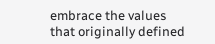embrace the values that originally defined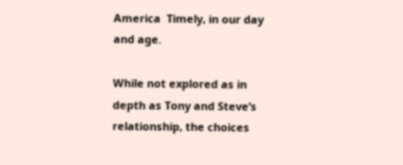America  Timely, in our day and age.

While not explored as in depth as Tony and Steve’s relationship, the choices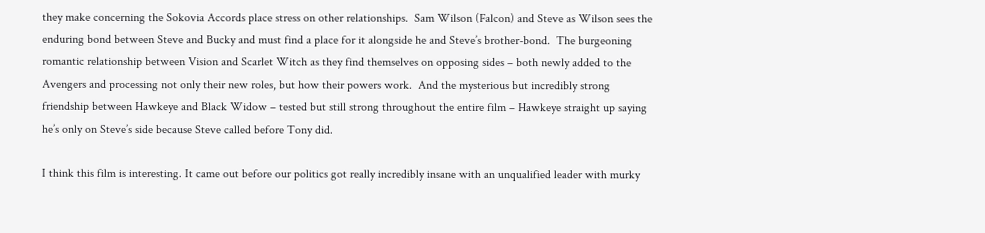they make concerning the Sokovia Accords place stress on other relationships.  Sam Wilson (Falcon) and Steve as Wilson sees the enduring bond between Steve and Bucky and must find a place for it alongside he and Steve’s brother-bond.  The burgeoning romantic relationship between Vision and Scarlet Witch as they find themselves on opposing sides – both newly added to the Avengers and processing not only their new roles, but how their powers work.  And the mysterious but incredibly strong friendship between Hawkeye and Black Widow – tested but still strong throughout the entire film – Hawkeye straight up saying he’s only on Steve’s side because Steve called before Tony did.

I think this film is interesting. It came out before our politics got really incredibly insane with an unqualified leader with murky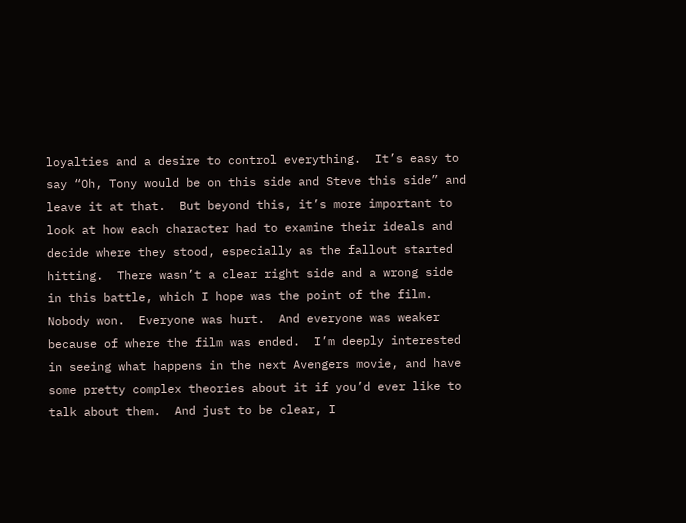loyalties and a desire to control everything.  It’s easy to say “Oh, Tony would be on this side and Steve this side” and leave it at that.  But beyond this, it’s more important to look at how each character had to examine their ideals and decide where they stood, especially as the fallout started hitting.  There wasn’t a clear right side and a wrong side in this battle, which I hope was the point of the film.  Nobody won.  Everyone was hurt.  And everyone was weaker because of where the film was ended.  I’m deeply interested in seeing what happens in the next Avengers movie, and have some pretty complex theories about it if you’d ever like to talk about them.  And just to be clear, I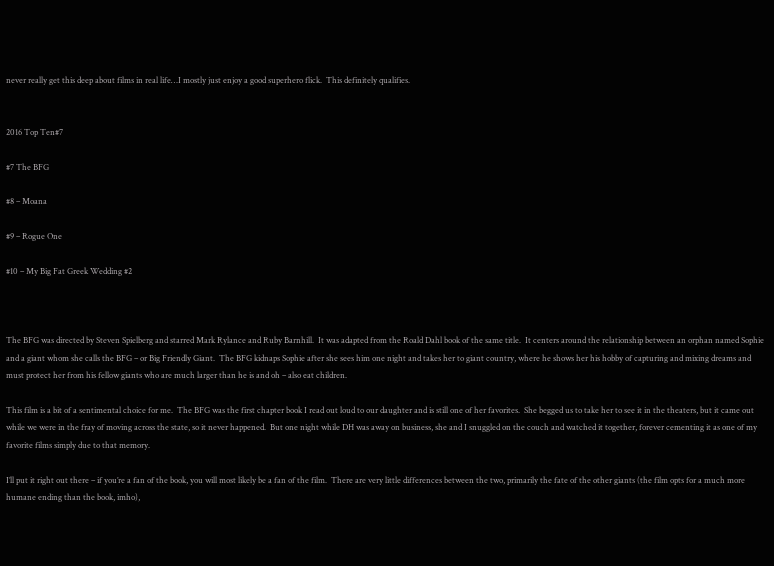never really get this deep about films in real life…I mostly just enjoy a good superhero flick.  This definitely qualifies.


2016 Top Ten#7

#7 The BFG

#8 – Moana

#9 – Rogue One

#10 – My Big Fat Greek Wedding #2



The BFG was directed by Steven Spielberg and starred Mark Rylance and Ruby Barnhill.  It was adapted from the Roald Dahl book of the same title.  It centers around the relationship between an orphan named Sophie and a giant whom she calls the BFG – or Big Friendly Giant.  The BFG kidnaps Sophie after she sees him one night and takes her to giant country, where he shows her his hobby of capturing and mixing dreams and must protect her from his fellow giants who are much larger than he is and oh – also eat children.

This film is a bit of a sentimental choice for me.  The BFG was the first chapter book I read out loud to our daughter and is still one of her favorites.  She begged us to take her to see it in the theaters, but it came out while we were in the fray of moving across the state, so it never happened.  But one night while DH was away on business, she and I snuggled on the couch and watched it together, forever cementing it as one of my favorite films simply due to that memory.

I’ll put it right out there – if you’re a fan of the book, you will most likely be a fan of the film.  There are very little differences between the two, primarily the fate of the other giants (the film opts for a much more humane ending than the book, imho),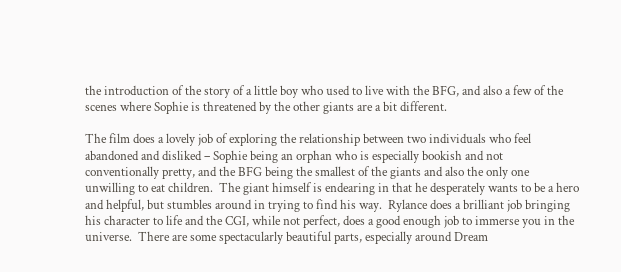the introduction of the story of a little boy who used to live with the BFG, and also a few of the scenes where Sophie is threatened by the other giants are a bit different.

The film does a lovely job of exploring the relationship between two individuals who feel abandoned and disliked – Sophie being an orphan who is especially bookish and not conventionally pretty, and the BFG being the smallest of the giants and also the only one unwilling to eat children.  The giant himself is endearing in that he desperately wants to be a hero and helpful, but stumbles around in trying to find his way.  Rylance does a brilliant job bringing his character to life and the CGI, while not perfect, does a good enough job to immerse you in the universe.  There are some spectacularly beautiful parts, especially around Dream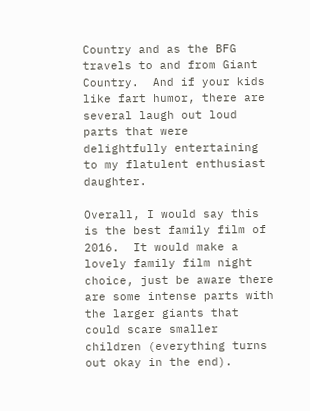Country and as the BFG travels to and from Giant Country.  And if your kids like fart humor, there are several laugh out loud parts that were delightfully entertaining to my flatulent enthusiast daughter.

Overall, I would say this is the best family film of 2016.  It would make a lovely family film night choice, just be aware there are some intense parts with the larger giants that could scare smaller children (everything turns out okay in the end).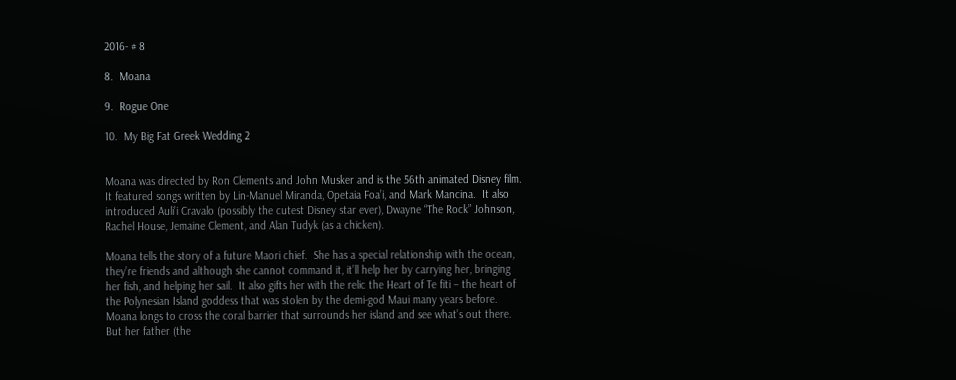2016- # 8

8.  Moana

9.  Rogue One

10.  My Big Fat Greek Wedding 2


Moana was directed by Ron Clements and John Musker and is the 56th animated Disney film.  It featured songs written by Lin-Manuel Miranda, Opetaia Foa’i, and Mark Mancina.  It also introduced Auli’i Cravalo (possibly the cutest Disney star ever), Dwayne “The Rock” Johnson, Rachel House, Jemaine Clement, and Alan Tudyk (as a chicken).

Moana tells the story of a future Maori chief.  She has a special relationship with the ocean, they’re friends and although she cannot command it, it’ll help her by carrying her, bringing her fish, and helping her sail.  It also gifts her with the relic the Heart of Te fiti – the heart of the Polynesian Island goddess that was stolen by the demi-god Maui many years before.  Moana longs to cross the coral barrier that surrounds her island and see what’s out there.  But her father (the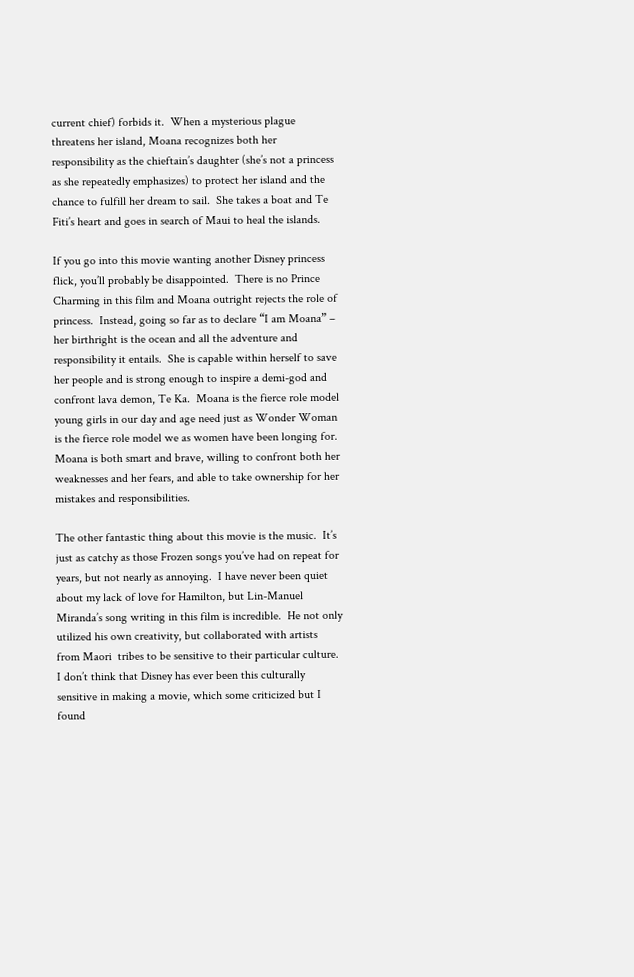current chief) forbids it.  When a mysterious plague threatens her island, Moana recognizes both her responsibility as the chieftain’s daughter (she’s not a princess as she repeatedly emphasizes) to protect her island and the chance to fulfill her dream to sail.  She takes a boat and Te Fiti’s heart and goes in search of Maui to heal the islands.

If you go into this movie wanting another Disney princess flick, you’ll probably be disappointed.  There is no Prince Charming in this film and Moana outright rejects the role of princess.  Instead, going so far as to declare “I am Moana” – her birthright is the ocean and all the adventure and responsibility it entails.  She is capable within herself to save her people and is strong enough to inspire a demi-god and confront lava demon, Te Ka.  Moana is the fierce role model young girls in our day and age need just as Wonder Woman is the fierce role model we as women have been longing for.  Moana is both smart and brave, willing to confront both her weaknesses and her fears, and able to take ownership for her mistakes and responsibilities.

The other fantastic thing about this movie is the music.  It’s just as catchy as those Frozen songs you’ve had on repeat for years, but not nearly as annoying.  I have never been quiet about my lack of love for Hamilton, but Lin-Manuel Miranda’s song writing in this film is incredible.  He not only utilized his own creativity, but collaborated with artists from Maori  tribes to be sensitive to their particular culture.  I don’t think that Disney has ever been this culturally sensitive in making a movie, which some criticized but I found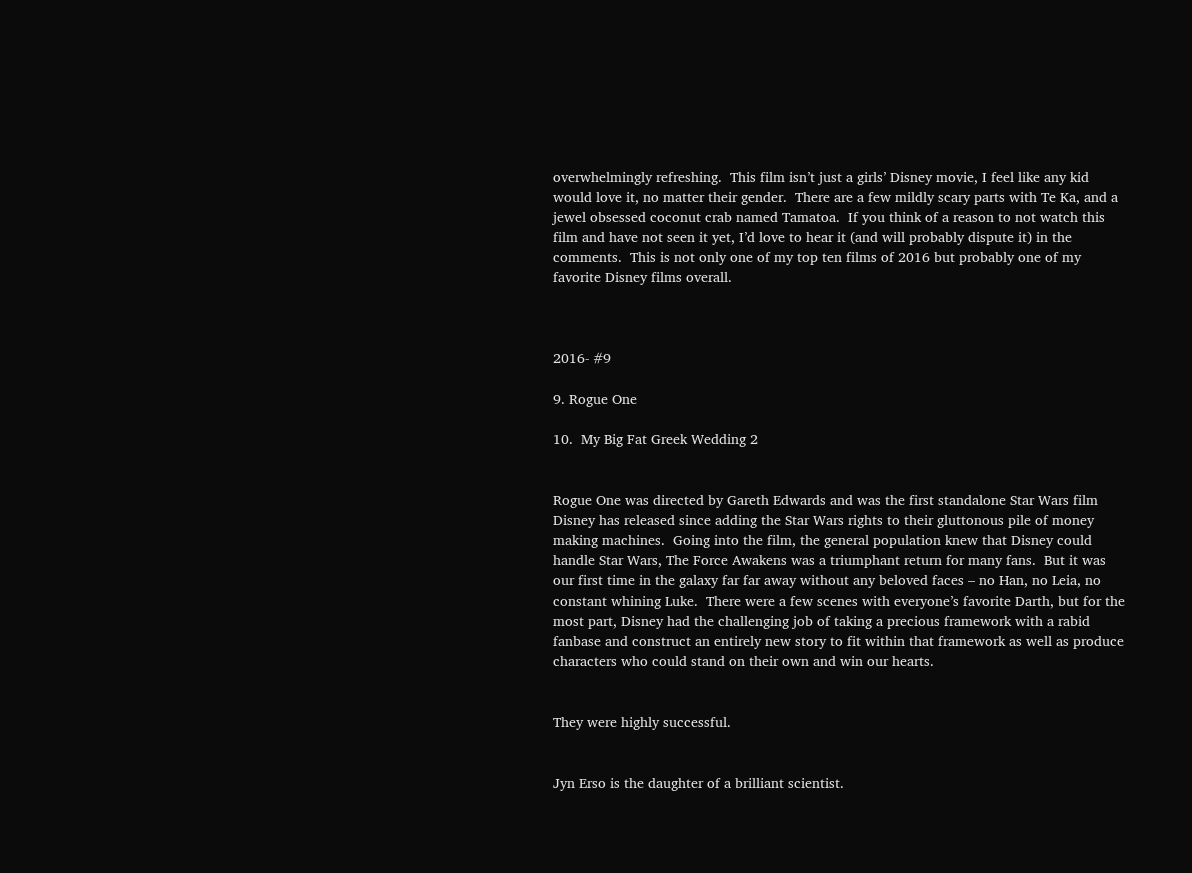overwhelmingly refreshing.  This film isn’t just a girls’ Disney movie, I feel like any kid would love it, no matter their gender.  There are a few mildly scary parts with Te Ka, and a jewel obsessed coconut crab named Tamatoa.  If you think of a reason to not watch this film and have not seen it yet, I’d love to hear it (and will probably dispute it) in the comments.  This is not only one of my top ten films of 2016 but probably one of my favorite Disney films overall.



2016- #9

9. Rogue One

10.  My Big Fat Greek Wedding 2


Rogue One was directed by Gareth Edwards and was the first standalone Star Wars film Disney has released since adding the Star Wars rights to their gluttonous pile of money making machines.  Going into the film, the general population knew that Disney could handle Star Wars, The Force Awakens was a triumphant return for many fans.  But it was our first time in the galaxy far far away without any beloved faces – no Han, no Leia, no constant whining Luke.  There were a few scenes with everyone’s favorite Darth, but for the most part, Disney had the challenging job of taking a precious framework with a rabid fanbase and construct an entirely new story to fit within that framework as well as produce characters who could stand on their own and win our hearts.


They were highly successful.


Jyn Erso is the daughter of a brilliant scientist.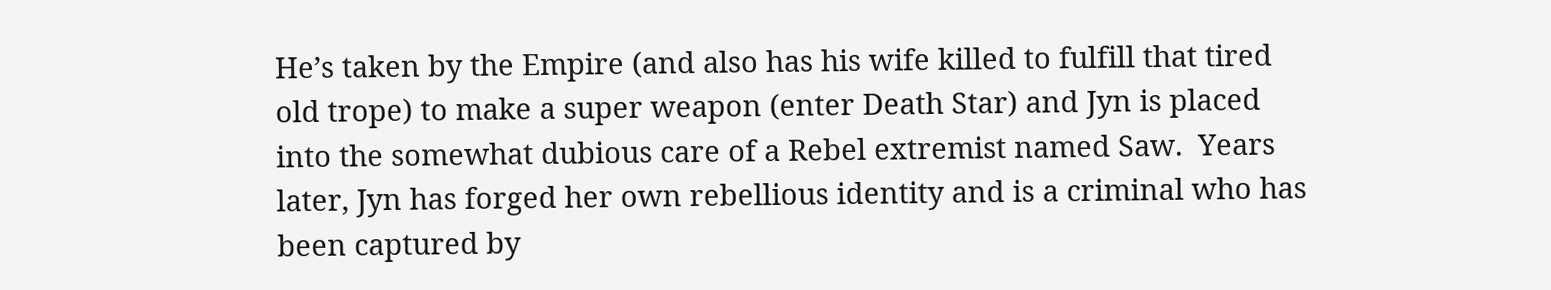He’s taken by the Empire (and also has his wife killed to fulfill that tired old trope) to make a super weapon (enter Death Star) and Jyn is placed into the somewhat dubious care of a Rebel extremist named Saw.  Years later, Jyn has forged her own rebellious identity and is a criminal who has been captured by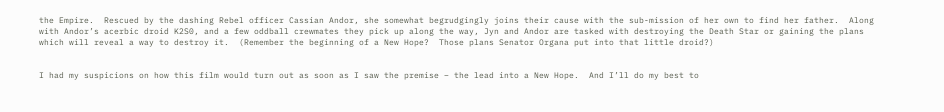the Empire.  Rescued by the dashing Rebel officer Cassian Andor, she somewhat begrudgingly joins their cause with the sub-mission of her own to find her father.  Along with Andor’s acerbic droid K2S0, and a few oddball crewmates they pick up along the way, Jyn and Andor are tasked with destroying the Death Star or gaining the plans which will reveal a way to destroy it.  (Remember the beginning of a New Hope?  Those plans Senator Organa put into that little droid?)


I had my suspicions on how this film would turn out as soon as I saw the premise – the lead into a New Hope.  And I’ll do my best to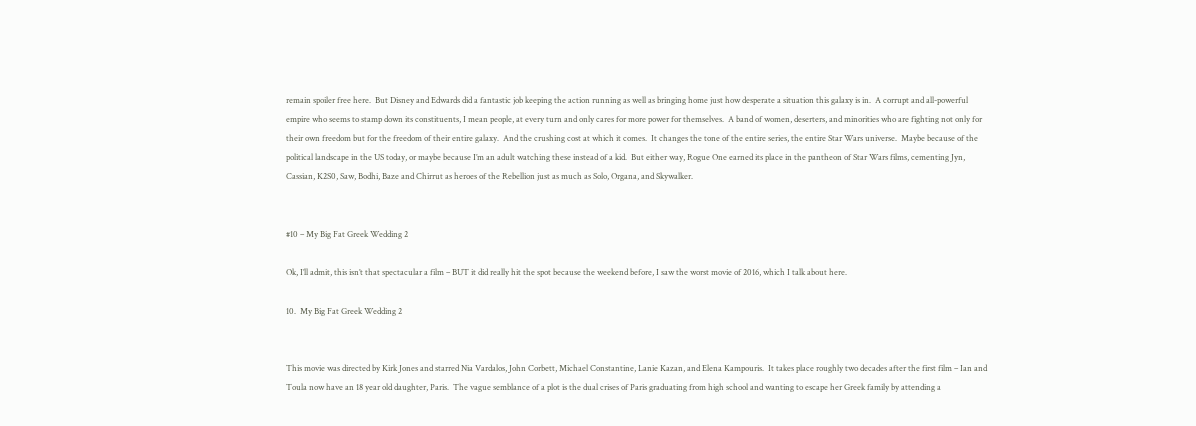remain spoiler free here.  But Disney and Edwards did a fantastic job keeping the action running as well as bringing home just how desperate a situation this galaxy is in.  A corrupt and all-powerful empire who seems to stamp down its constituents, I mean people, at every turn and only cares for more power for themselves.  A band of women, deserters, and minorities who are fighting not only for their own freedom but for the freedom of their entire galaxy.  And the crushing cost at which it comes.  It changes the tone of the entire series, the entire Star Wars universe.  Maybe because of the political landscape in the US today, or maybe because I’m an adult watching these instead of a kid.  But either way, Rogue One earned its place in the pantheon of Star Wars films, cementing Jyn, Cassian, K2S0, Saw, Bodhi, Baze and Chirrut as heroes of the Rebellion just as much as Solo, Organa, and Skywalker.


#10 – My Big Fat Greek Wedding 2

Ok, I’ll admit, this isn’t that spectacular a film – BUT it did really hit the spot because the weekend before, I saw the worst movie of 2016, which I talk about here.

10.  My Big Fat Greek Wedding 2


This movie was directed by Kirk Jones and starred Nia Vardalos, John Corbett, Michael Constantine, Lanie Kazan, and Elena Kampouris.  It takes place roughly two decades after the first film – Ian and Toula now have an 18 year old daughter, Paris.  The vague semblance of a plot is the dual crises of Paris graduating from high school and wanting to escape her Greek family by attending a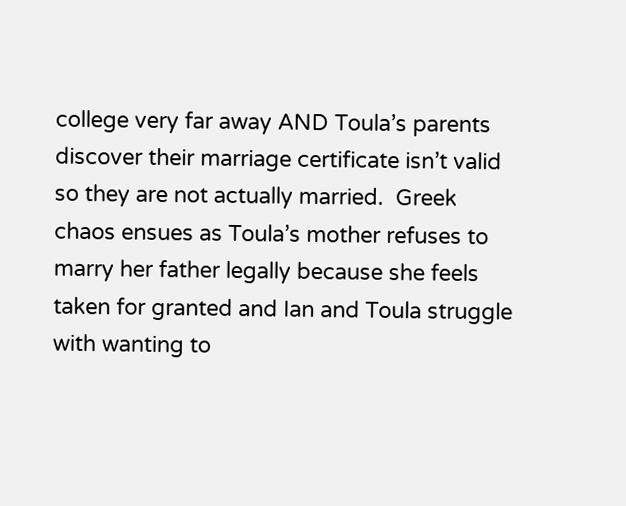college very far away AND Toula’s parents discover their marriage certificate isn’t valid so they are not actually married.  Greek chaos ensues as Toula’s mother refuses to marry her father legally because she feels taken for granted and Ian and Toula struggle with wanting to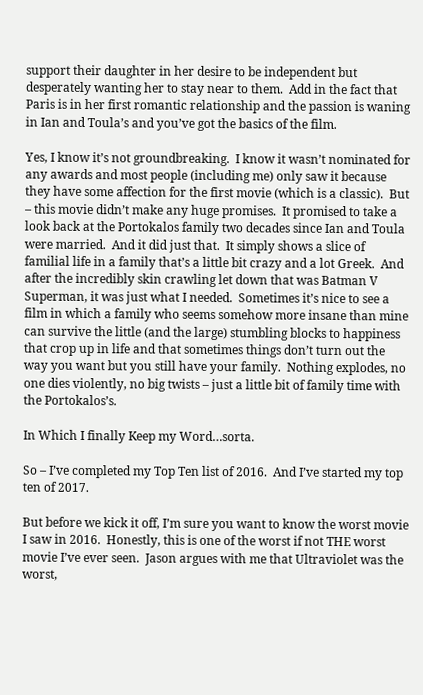support their daughter in her desire to be independent but desperately wanting her to stay near to them.  Add in the fact that Paris is in her first romantic relationship and the passion is waning in Ian and Toula’s and you’ve got the basics of the film.

Yes, I know it’s not groundbreaking.  I know it wasn’t nominated for any awards and most people (including me) only saw it because they have some affection for the first movie (which is a classic).  But – this movie didn’t make any huge promises.  It promised to take a look back at the Portokalos family two decades since Ian and Toula were married.  And it did just that.  It simply shows a slice of familial life in a family that’s a little bit crazy and a lot Greek.  And after the incredibly skin crawling let down that was Batman V Superman, it was just what I needed.  Sometimes it’s nice to see a film in which a family who seems somehow more insane than mine can survive the little (and the large) stumbling blocks to happiness that crop up in life and that sometimes things don’t turn out the way you want but you still have your family.  Nothing explodes, no one dies violently, no big twists – just a little bit of family time with the Portokalos’s.

In Which I finally Keep my Word…sorta.

So – I’ve completed my Top Ten list of 2016.  And I’ve started my top ten of 2017.

But before we kick it off, I’m sure you want to know the worst movie I saw in 2016.  Honestly, this is one of the worst if not THE worst movie I’ve ever seen.  Jason argues with me that Ultraviolet was the worst,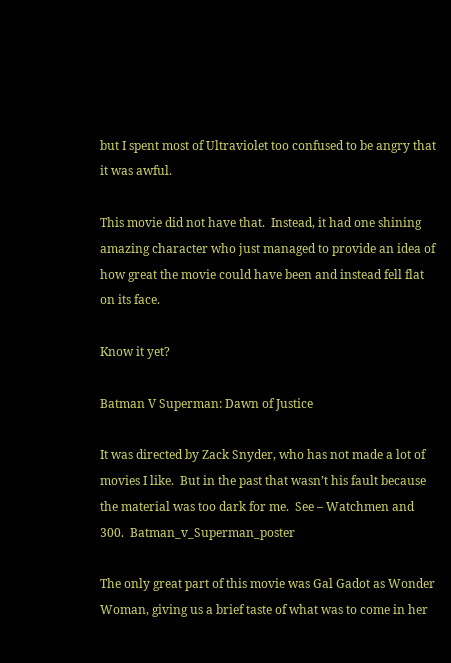but I spent most of Ultraviolet too confused to be angry that it was awful.

This movie did not have that.  Instead, it had one shining amazing character who just managed to provide an idea of how great the movie could have been and instead fell flat on its face.

Know it yet?

Batman V Superman: Dawn of Justice

It was directed by Zack Snyder, who has not made a lot of movies I like.  But in the past that wasn’t his fault because the material was too dark for me.  See – Watchmen and 300.  Batman_v_Superman_poster

The only great part of this movie was Gal Gadot as Wonder Woman, giving us a brief taste of what was to come in her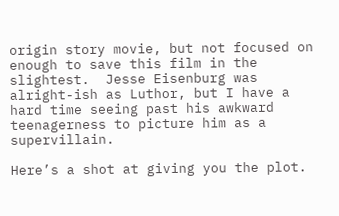origin story movie, but not focused on enough to save this film in the slightest.  Jesse Eisenburg was alright-ish as Luthor, but I have a hard time seeing past his awkward teenagerness to picture him as a supervillain.

Here’s a shot at giving you the plot.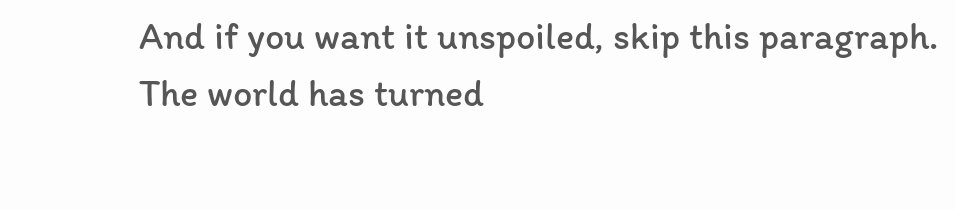And if you want it unspoiled, skip this paragraph.  The world has turned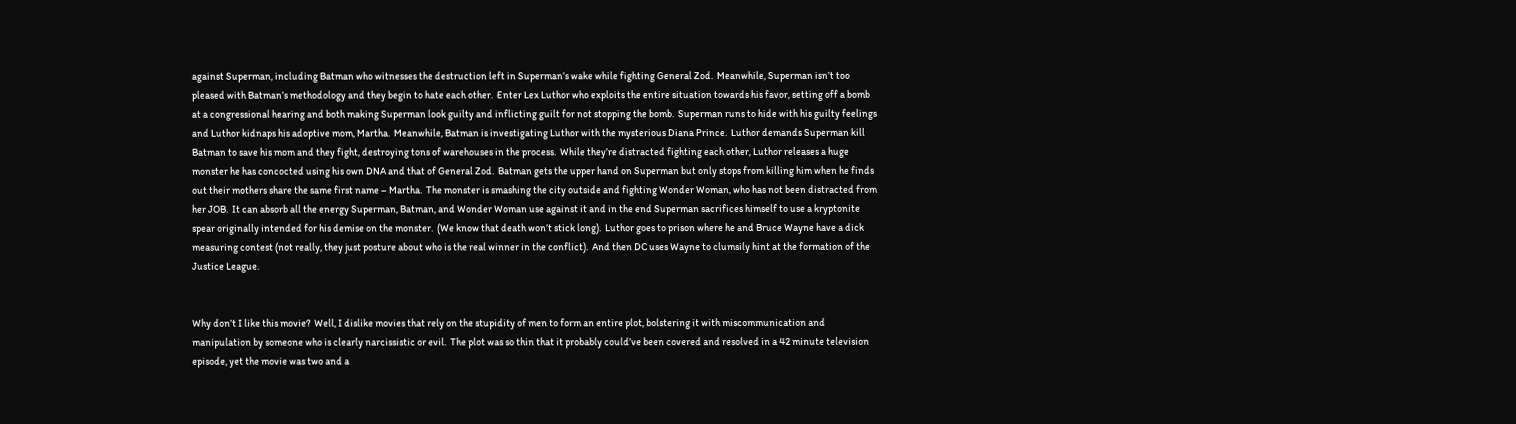against Superman, including Batman who witnesses the destruction left in Superman’s wake while fighting General Zod.  Meanwhile, Superman isn’t too pleased with Batman’s methodology and they begin to hate each other.  Enter Lex Luthor who exploits the entire situation towards his favor, setting off a bomb at a congressional hearing and both making Superman look guilty and inflicting guilt for not stopping the bomb.  Superman runs to hide with his guilty feelings and Luthor kidnaps his adoptive mom, Martha.  Meanwhile, Batman is investigating Luthor with the mysterious Diana Prince.  Luthor demands Superman kill Batman to save his mom and they fight, destroying tons of warehouses in the process.  While they’re distracted fighting each other, Luthor releases a huge monster he has concocted using his own DNA and that of General Zod.  Batman gets the upper hand on Superman but only stops from killing him when he finds out their mothers share the same first name – Martha.  The monster is smashing the city outside and fighting Wonder Woman, who has not been distracted from her JOB.  It can absorb all the energy Superman, Batman, and Wonder Woman use against it and in the end Superman sacrifices himself to use a kryptonite spear originally intended for his demise on the monster.  (We know that death won’t stick long).  Luthor goes to prison where he and Bruce Wayne have a dick measuring contest (not really, they just posture about who is the real winner in the conflict).  And then DC uses Wayne to clumsily hint at the formation of the Justice League.


Why don’t I like this movie?  Well, I dislike movies that rely on the stupidity of men to form an entire plot, bolstering it with miscommunication and manipulation by someone who is clearly narcissistic or evil.  The plot was so thin that it probably could’ve been covered and resolved in a 42 minute television episode, yet the movie was two and a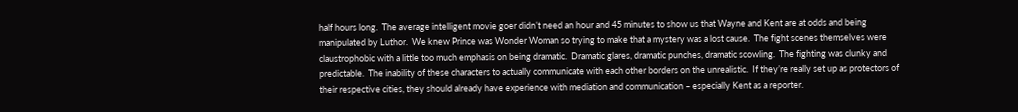half hours long.  The average intelligent movie goer didn’t need an hour and 45 minutes to show us that Wayne and Kent are at odds and being manipulated by Luthor.  We knew Prince was Wonder Woman so trying to make that a mystery was a lost cause.  The fight scenes themselves were claustrophobic with a little too much emphasis on being dramatic.  Dramatic glares, dramatic punches, dramatic scowling.  The fighting was clunky and predictable.  The inability of these characters to actually communicate with each other borders on the unrealistic.  If they’re really set up as protectors of their respective cities, they should already have experience with mediation and communication – especially Kent as a reporter.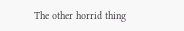The other horrid thing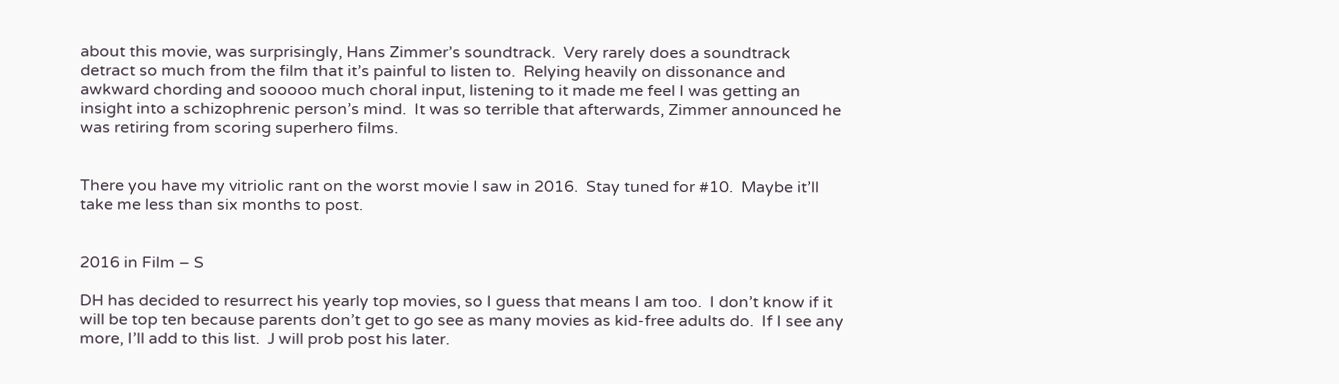about this movie, was surprisingly, Hans Zimmer’s soundtrack.  Very rarely does a soundtrack detract so much from the film that it’s painful to listen to.  Relying heavily on dissonance and awkward chording and sooooo much choral input, listening to it made me feel I was getting an insight into a schizophrenic person’s mind.  It was so terrible that afterwards, Zimmer announced he was retiring from scoring superhero films.


There you have my vitriolic rant on the worst movie I saw in 2016.  Stay tuned for #10.  Maybe it’ll take me less than six months to post.


2016 in Film – S

DH has decided to resurrect his yearly top movies, so I guess that means I am too.  I don’t know if it will be top ten because parents don’t get to go see as many movies as kid-free adults do.  If I see any more, I’ll add to this list.  J will prob post his later.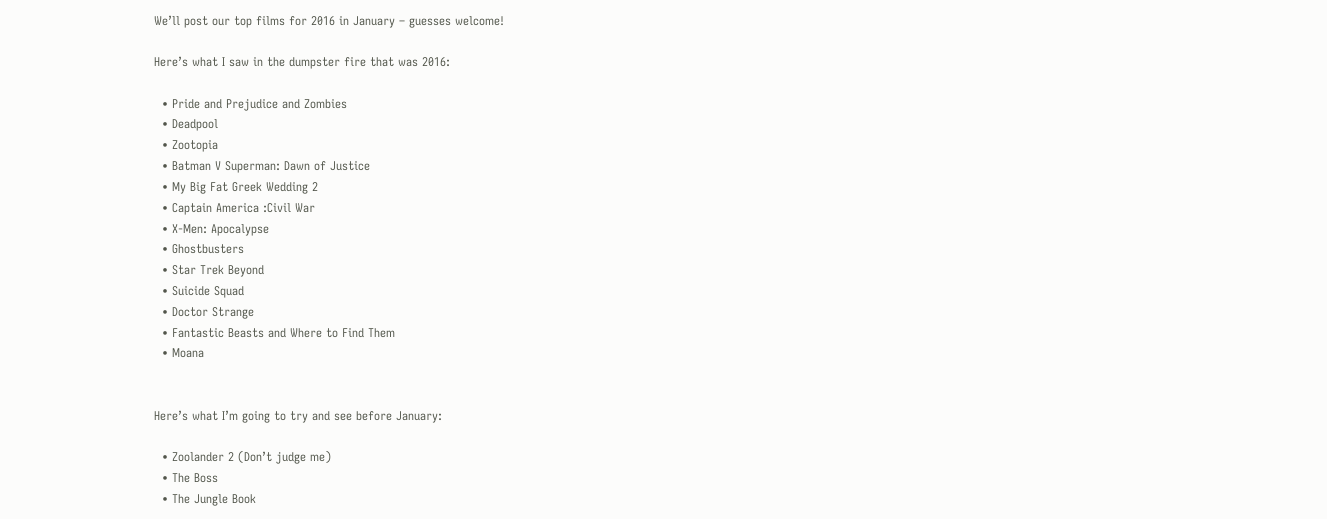We’ll post our top films for 2016 in January – guesses welcome!

Here’s what I saw in the dumpster fire that was 2016:

  • Pride and Prejudice and Zombies
  • Deadpool
  • Zootopia
  • Batman V Superman: Dawn of Justice
  • My Big Fat Greek Wedding 2
  • Captain America :Civil War
  • X-Men: Apocalypse
  • Ghostbusters
  • Star Trek Beyond
  • Suicide Squad
  • Doctor Strange
  • Fantastic Beasts and Where to Find Them
  • Moana


Here’s what I’m going to try and see before January:

  • Zoolander 2 (Don’t judge me)
  • The Boss
  • The Jungle Book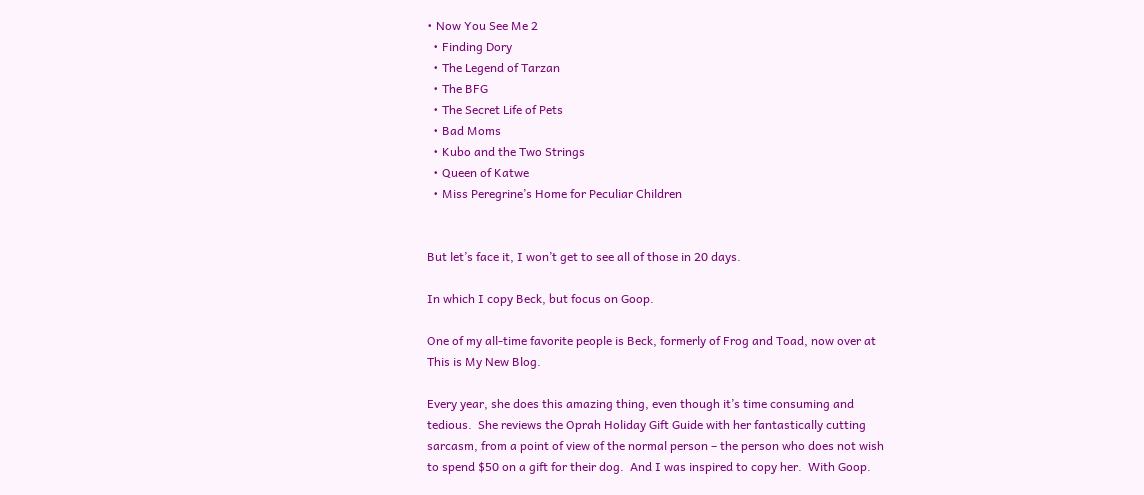• Now You See Me 2
  • Finding Dory
  • The Legend of Tarzan
  • The BFG
  • The Secret Life of Pets
  • Bad Moms
  • Kubo and the Two Strings
  • Queen of Katwe
  • Miss Peregrine’s Home for Peculiar Children


But let’s face it, I won’t get to see all of those in 20 days.

In which I copy Beck, but focus on Goop.

One of my all-time favorite people is Beck, formerly of Frog and Toad, now over at This is My New Blog.

Every year, she does this amazing thing, even though it’s time consuming and tedious.  She reviews the Oprah Holiday Gift Guide with her fantastically cutting sarcasm, from a point of view of the normal person – the person who does not wish to spend $50 on a gift for their dog.  And I was inspired to copy her.  With Goop.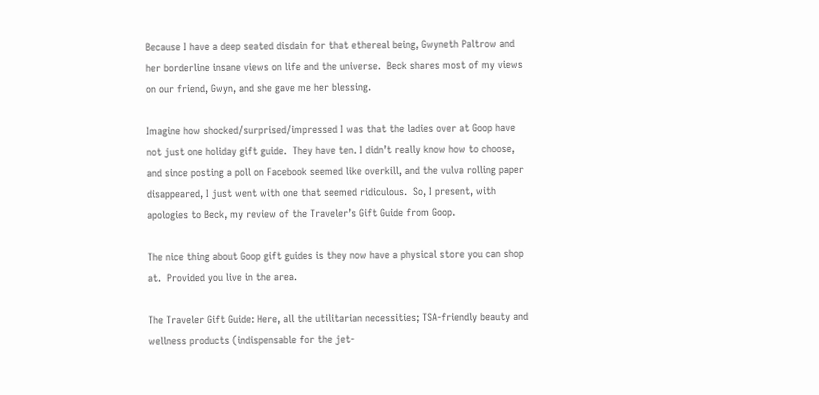Because I have a deep seated disdain for that ethereal being, Gwyneth Paltrow and her borderline insane views on life and the universe.  Beck shares most of my views on our friend, Gwyn, and she gave me her blessing.

Imagine how shocked/surprised/impressed I was that the ladies over at Goop have not just one holiday gift guide.  They have ten. I didn’t really know how to choose, and since posting a poll on Facebook seemed like overkill, and the vulva rolling paper disappeared, I just went with one that seemed ridiculous.  So, I present, with apologies to Beck, my review of the Traveler’s Gift Guide from Goop.

The nice thing about Goop gift guides is they now have a physical store you can shop at.  Provided you live in the area.

The Traveler Gift Guide: Here, all the utilitarian necessities; TSA-friendly beauty and wellness products (indispensable for the jet-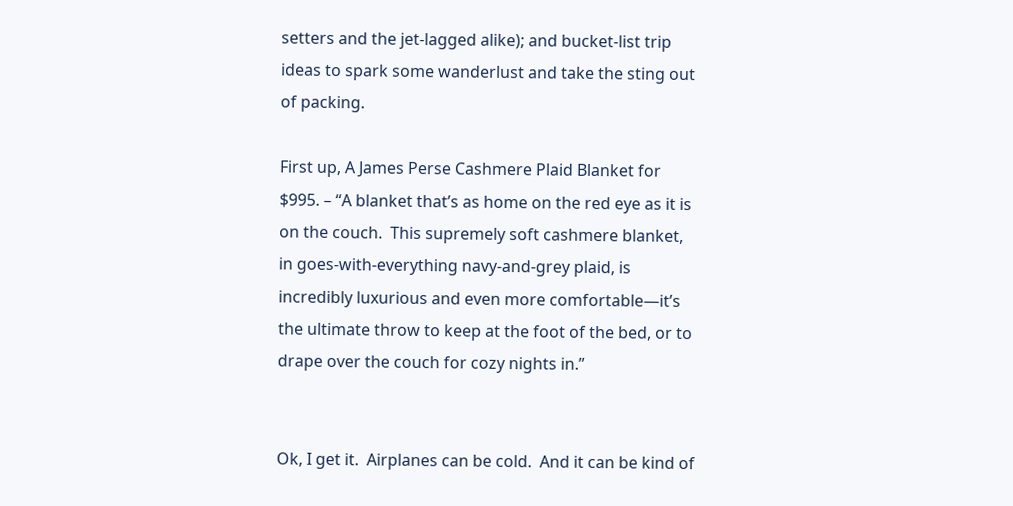setters and the jet-lagged alike); and bucket-list trip ideas to spark some wanderlust and take the sting out of packing.

First up, A James Perse Cashmere Plaid Blanket for $995. – “A blanket that’s as home on the red eye as it is on the couch.  This supremely soft cashmere blanket, in goes-with-everything navy-and-grey plaid, is incredibly luxurious and even more comfortable—it’s the ultimate throw to keep at the foot of the bed, or to drape over the couch for cozy nights in.”


Ok, I get it.  Airplanes can be cold.  And it can be kind of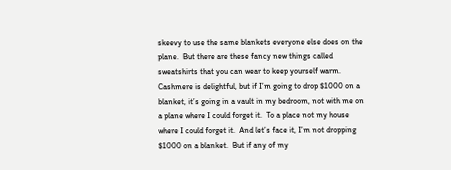skeevy to use the same blankets everyone else does on the plane.  But there are these fancy new things called sweatshirts that you can wear to keep yourself warm.  Cashmere is delightful, but if I’m going to drop $1000 on a blanket, it’s going in a vault in my bedroom, not with me on a plane where I could forget it.  To a place not my house where I could forget it.  And let’s face it, I’m not dropping $1000 on a blanket.  But if any of my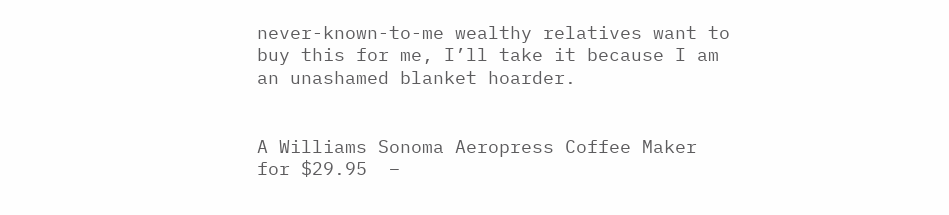never-known-to-me wealthy relatives want to buy this for me, I’ll take it because I am an unashamed blanket hoarder.


A Williams Sonoma Aeropress Coffee Maker for $29.95  –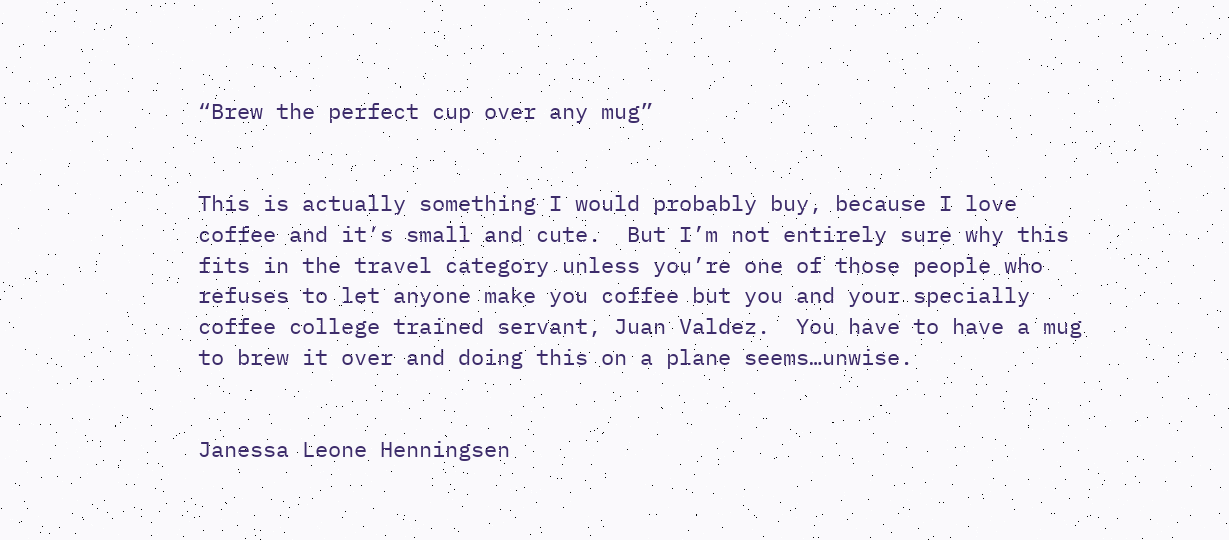“Brew the perfect cup over any mug”


This is actually something I would probably buy, because I love coffee and it’s small and cute.  But I’m not entirely sure why this fits in the travel category unless you’re one of those people who refuses to let anyone make you coffee but you and your specially coffee college trained servant, Juan Valdez.  You have to have a mug to brew it over and doing this on a plane seems…unwise.


Janessa Leone Henningsen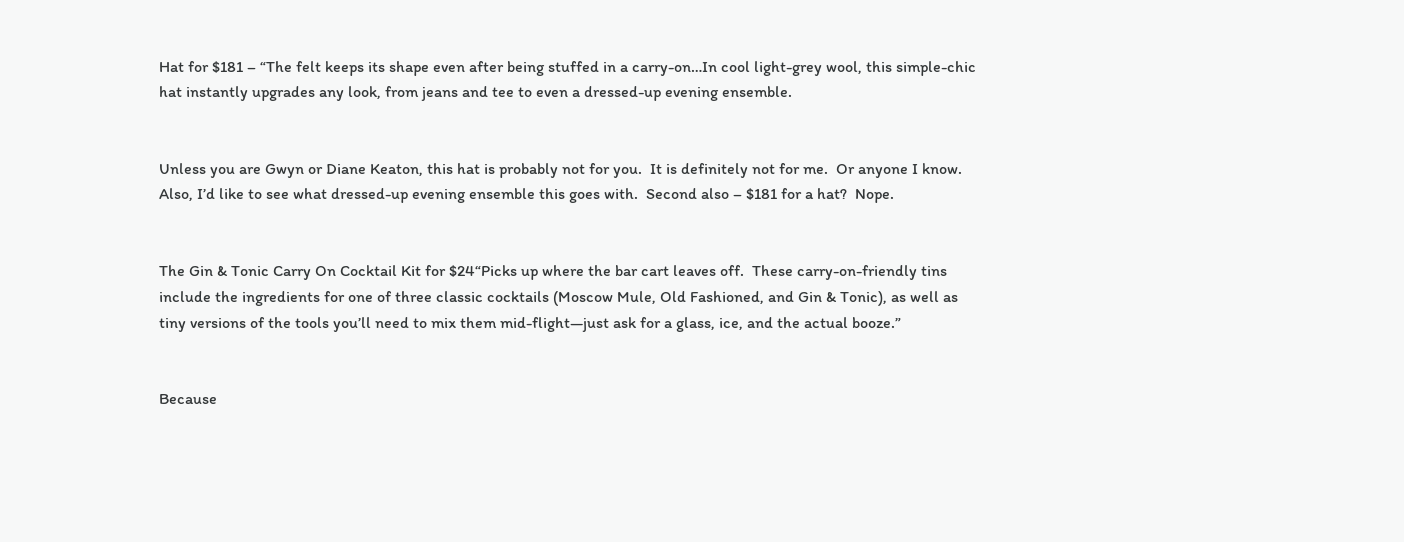Hat for $181 – “The felt keeps its shape even after being stuffed in a carry-on…In cool light-grey wool, this simple-chic hat instantly upgrades any look, from jeans and tee to even a dressed-up evening ensemble.


Unless you are Gwyn or Diane Keaton, this hat is probably not for you.  It is definitely not for me.  Or anyone I know.  Also, I’d like to see what dressed-up evening ensemble this goes with.  Second also – $181 for a hat?  Nope.


The Gin & Tonic Carry On Cocktail Kit for $24“Picks up where the bar cart leaves off.  These carry-on-friendly tins include the ingredients for one of three classic cocktails (Moscow Mule, Old Fashioned, and Gin & Tonic), as well as tiny versions of the tools you’ll need to mix them mid-flight—just ask for a glass, ice, and the actual booze.”


Because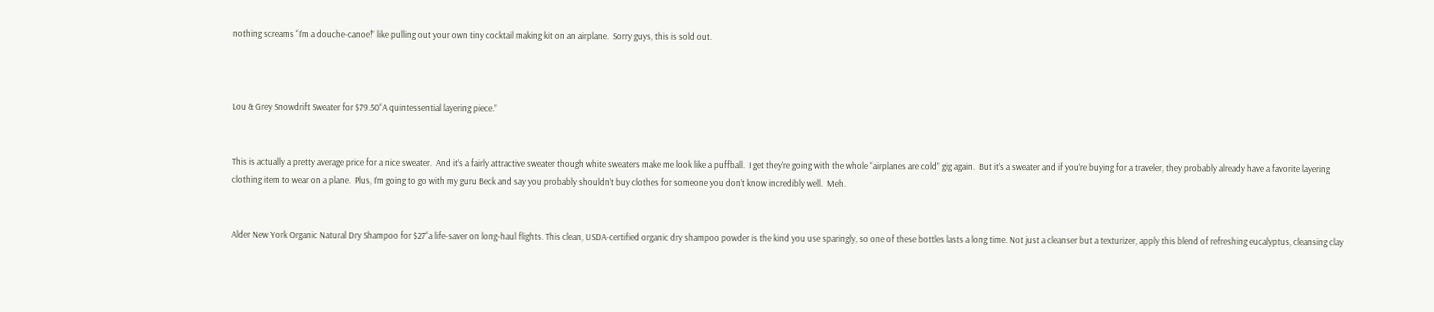nothing screams “I’m a douche-canoe!” like pulling out your own tiny cocktail making kit on an airplane.  Sorry guys, this is sold out.



Lou & Grey Snowdrift Sweater for $79.50“A quintessential layering piece.”


This is actually a pretty average price for a nice sweater.  And it’s a fairly attractive sweater though white sweaters make me look like a puffball.  I get they’re going with the whole “airplanes are cold” gig again.  But it’s a sweater and if you’re buying for a traveler, they probably already have a favorite layering clothing item to wear on a plane.  Plus, I’m going to go with my guru Beck and say you probably shouldn’t buy clothes for someone you don’t know incredibly well.  Meh.


Alder New York Organic Natural Dry Shampoo for $27“a life-saver on long-haul flights. This clean, USDA-certified organic dry shampoo powder is the kind you use sparingly, so one of these bottles lasts a long time. Not just a cleanser but a texturizer, apply this blend of refreshing eucalyptus, cleansing clay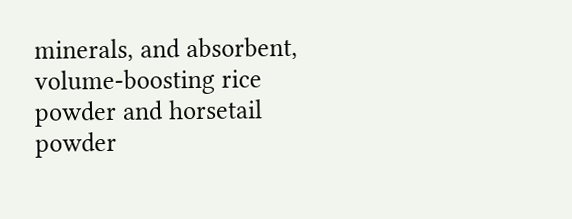minerals, and absorbent, volume-boosting rice powder and horsetail powder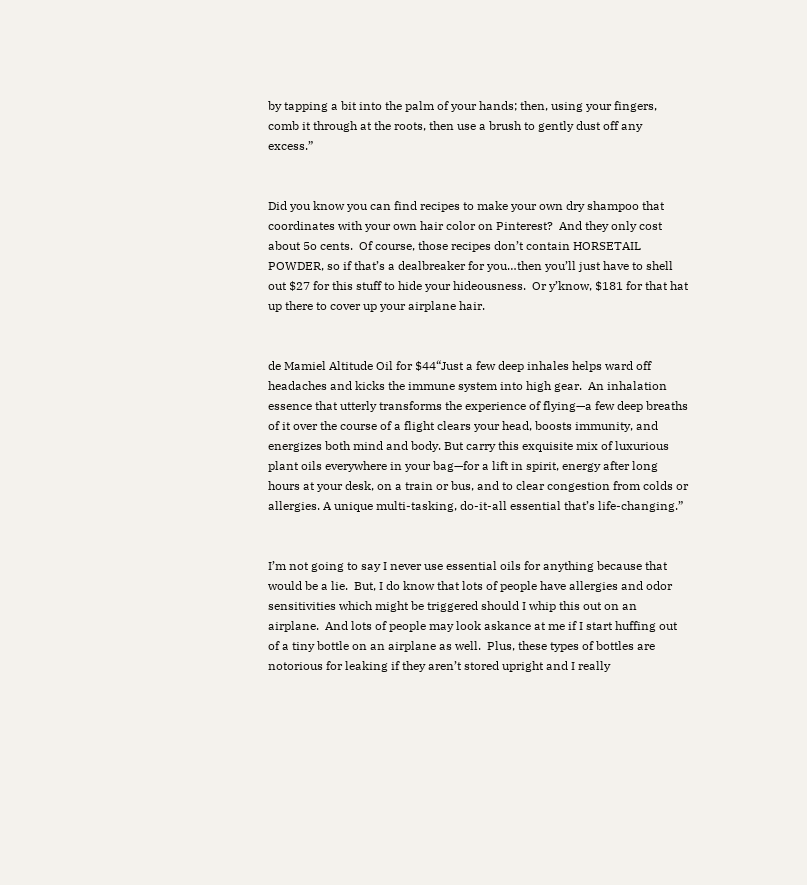by tapping a bit into the palm of your hands; then, using your fingers, comb it through at the roots, then use a brush to gently dust off any excess.”


Did you know you can find recipes to make your own dry shampoo that coordinates with your own hair color on Pinterest?  And they only cost about 5o cents.  Of course, those recipes don’t contain HORSETAIL POWDER, so if that’s a dealbreaker for you…then you’ll just have to shell out $27 for this stuff to hide your hideousness.  Or y’know, $181 for that hat up there to cover up your airplane hair.


de Mamiel Altitude Oil for $44“Just a few deep inhales helps ward off headaches and kicks the immune system into high gear.  An inhalation essence that utterly transforms the experience of flying—a few deep breaths of it over the course of a flight clears your head, boosts immunity, and energizes both mind and body. But carry this exquisite mix of luxurious plant oils everywhere in your bag—for a lift in spirit, energy after long hours at your desk, on a train or bus, and to clear congestion from colds or allergies. A unique multi-tasking, do-it-all essential that’s life-changing.”


I’m not going to say I never use essential oils for anything because that would be a lie.  But, I do know that lots of people have allergies and odor sensitivities which might be triggered should I whip this out on an airplane.  And lots of people may look askance at me if I start huffing out of a tiny bottle on an airplane as well.  Plus, these types of bottles are notorious for leaking if they aren’t stored upright and I really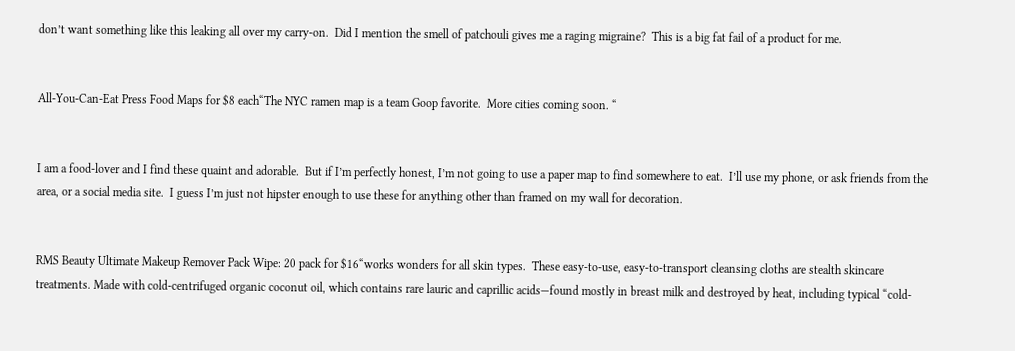don’t want something like this leaking all over my carry-on.  Did I mention the smell of patchouli gives me a raging migraine?  This is a big fat fail of a product for me.


All-You-Can-Eat Press Food Maps for $8 each“The NYC ramen map is a team Goop favorite.  More cities coming soon. “


I am a food-lover and I find these quaint and adorable.  But if I’m perfectly honest, I’m not going to use a paper map to find somewhere to eat.  I’ll use my phone, or ask friends from the area, or a social media site.  I guess I’m just not hipster enough to use these for anything other than framed on my wall for decoration.


RMS Beauty Ultimate Makeup Remover Pack Wipe: 20 pack for $16“works wonders for all skin types.  These easy-to-use, easy-to-transport cleansing cloths are stealth skincare treatments. Made with cold-centrifuged organic coconut oil, which contains rare lauric and caprillic acids—found mostly in breast milk and destroyed by heat, including typical “cold-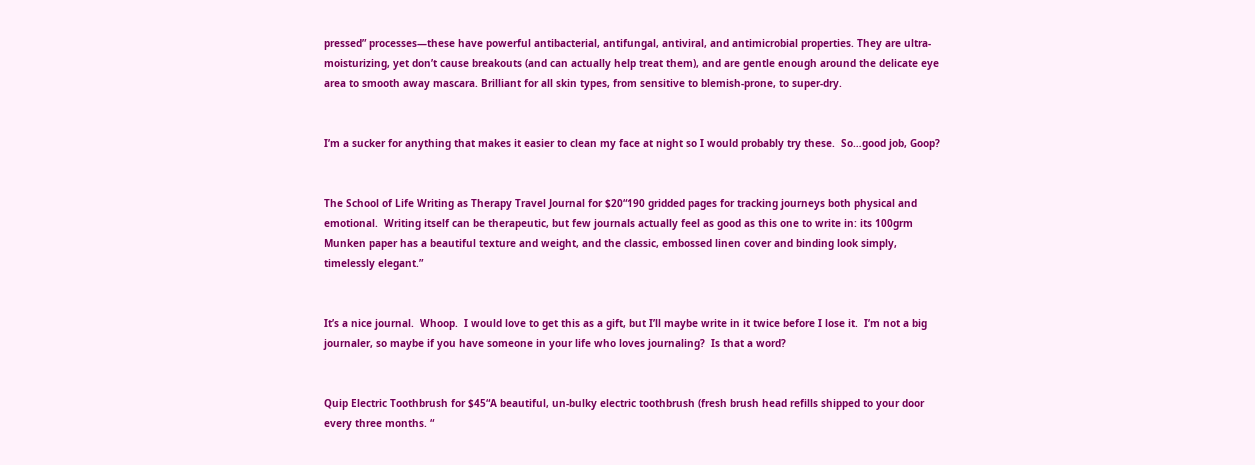pressed” processes—these have powerful antibacterial, antifungal, antiviral, and antimicrobial properties. They are ultra-moisturizing, yet don’t cause breakouts (and can actually help treat them), and are gentle enough around the delicate eye area to smooth away mascara. Brilliant for all skin types, from sensitive to blemish-prone, to super-dry.


I’m a sucker for anything that makes it easier to clean my face at night so I would probably try these.  So…good job, Goop?


The School of Life Writing as Therapy Travel Journal for $20“190 gridded pages for tracking journeys both physical and emotional.  Writing itself can be therapeutic, but few journals actually feel as good as this one to write in: its 100grm Munken paper has a beautiful texture and weight, and the classic, embossed linen cover and binding look simply, timelessly elegant.”


It’s a nice journal.  Whoop.  I would love to get this as a gift, but I’ll maybe write in it twice before I lose it.  I’m not a big journaler, so maybe if you have someone in your life who loves journaling?  Is that a word?


Quip Electric Toothbrush for $45“A beautiful, un-bulky electric toothbrush (fresh brush head refills shipped to your door every three months. “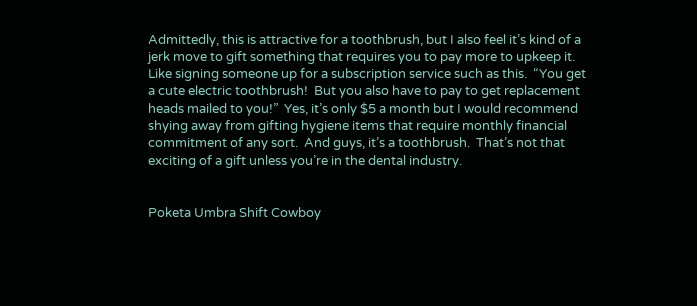Admittedly, this is attractive for a toothbrush, but I also feel it’s kind of a jerk move to gift something that requires you to pay more to upkeep it.  Like signing someone up for a subscription service such as this.  “You get a cute electric toothbrush!  But you also have to pay to get replacement heads mailed to you!”  Yes, it’s only $5 a month but I would recommend shying away from gifting hygiene items that require monthly financial commitment of any sort.  And guys, it’s a toothbrush.  That’s not that exciting of a gift unless you’re in the dental industry.


Poketa Umbra Shift Cowboy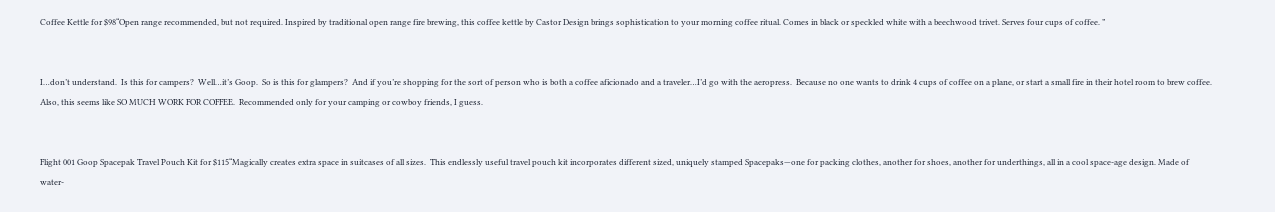Coffee Kettle for $98“Open range recommended, but not required. Inspired by traditional open range fire brewing, this coffee kettle by Castor Design brings sophistication to your morning coffee ritual. Comes in black or speckled white with a beechwood trivet. Serves four cups of coffee. ”


I…don’t understand.  Is this for campers?  Well…it’s Goop.  So is this for glampers?  And if you’re shopping for the sort of person who is both a coffee aficionado and a traveler…I’d go with the aeropress.  Because no one wants to drink 4 cups of coffee on a plane, or start a small fire in their hotel room to brew coffee.  Also, this seems like SO MUCH WORK FOR COFFEE.  Recommended only for your camping or cowboy friends, I guess.


Flight 001 Goop Spacepak Travel Pouch Kit for $115“Magically creates extra space in suitcases of all sizes.  This endlessly useful travel pouch kit incorporates different sized, uniquely stamped Spacepaks—one for packing clothes, another for shoes, another for underthings, all in a cool space-age design. Made of water-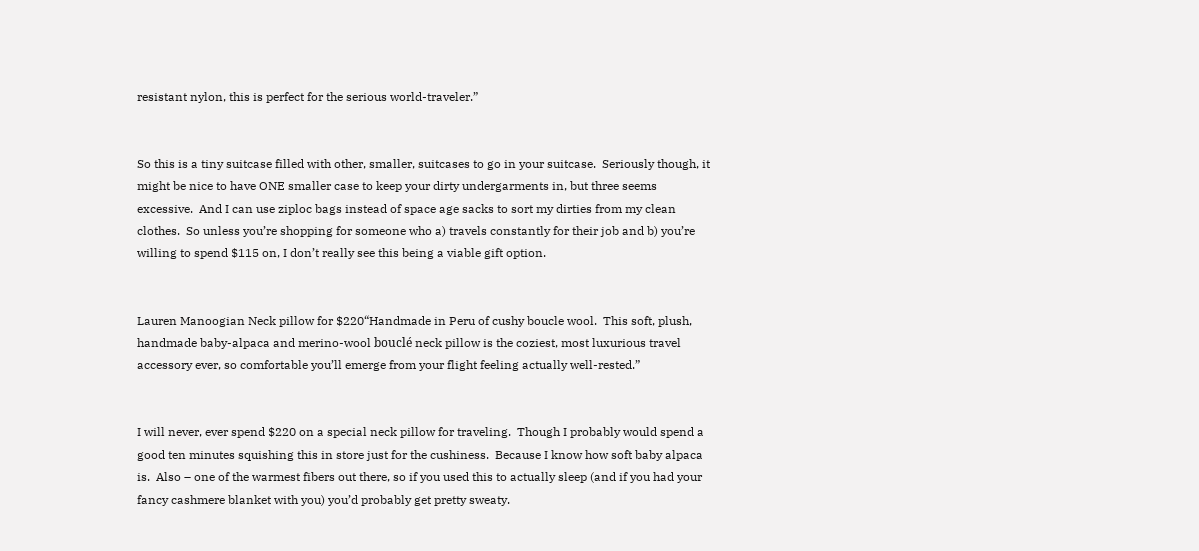resistant nylon, this is perfect for the serious world-traveler.”


So this is a tiny suitcase filled with other, smaller, suitcases to go in your suitcase.  Seriously though, it might be nice to have ONE smaller case to keep your dirty undergarments in, but three seems excessive.  And I can use ziploc bags instead of space age sacks to sort my dirties from my clean clothes.  So unless you’re shopping for someone who a) travels constantly for their job and b) you’re willing to spend $115 on, I don’t really see this being a viable gift option.


Lauren Manoogian Neck pillow for $220“Handmade in Peru of cushy boucle wool.  This soft, plush, handmade baby-alpaca and merino-wool bouclé neck pillow is the coziest, most luxurious travel accessory ever, so comfortable you’ll emerge from your flight feeling actually well-rested.”


I will never, ever spend $220 on a special neck pillow for traveling.  Though I probably would spend a good ten minutes squishing this in store just for the cushiness.  Because I know how soft baby alpaca is.  Also – one of the warmest fibers out there, so if you used this to actually sleep (and if you had your fancy cashmere blanket with you) you’d probably get pretty sweaty.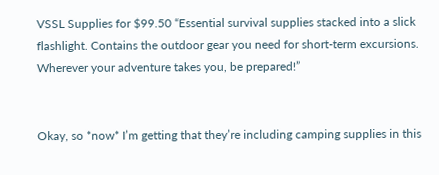VSSL Supplies for $99.50 “Essential survival supplies stacked into a slick flashlight. Contains the outdoor gear you need for short-term excursions.  Wherever your adventure takes you, be prepared!”


Okay, so *now* I’m getting that they’re including camping supplies in this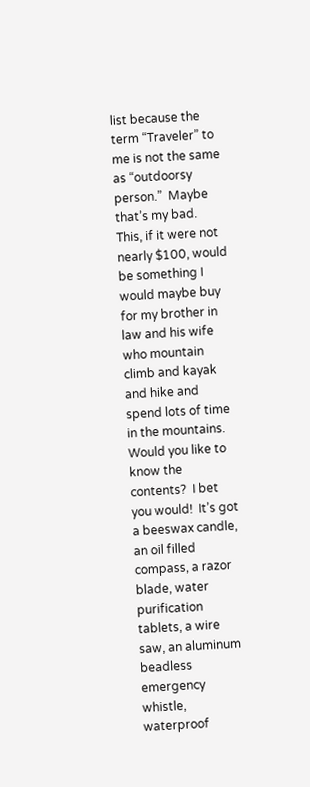list because the term “Traveler” to me is not the same as “outdoorsy person.”  Maybe that’s my bad.  This, if it were not nearly $100, would be something I would maybe buy for my brother in law and his wife who mountain climb and kayak and hike and spend lots of time in the mountains.  Would you like to know the contents?  I bet you would!  It’s got a beeswax candle, an oil filled compass, a razor blade, water purification tablets, a wire saw, an aluminum beadless emergency whistle, waterproof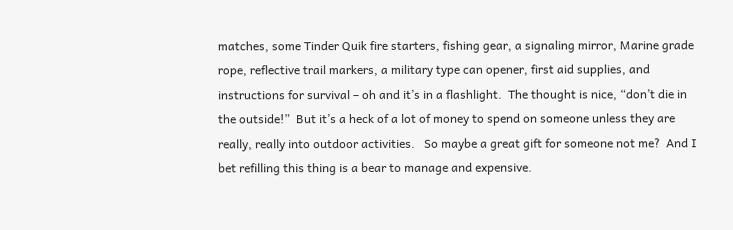matches, some Tinder Quik fire starters, fishing gear, a signaling mirror, Marine grade rope, reflective trail markers, a military type can opener, first aid supplies, and instructions for survival – oh and it’s in a flashlight.  The thought is nice, “don’t die in the outside!”  But it’s a heck of a lot of money to spend on someone unless they are really, really into outdoor activities.   So maybe a great gift for someone not me?  And I bet refilling this thing is a bear to manage and expensive.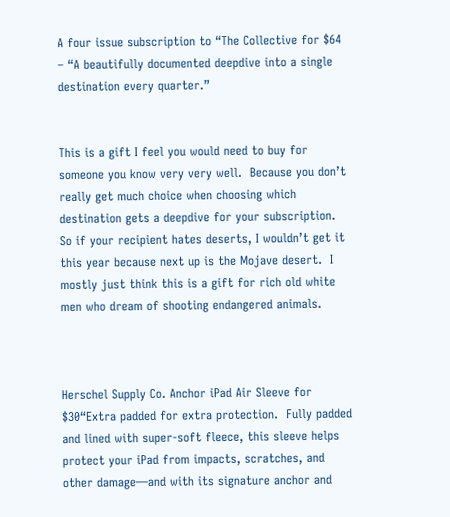A four issue subscription to “The Collective for $64 – “A beautifully documented deepdive into a single destination every quarter.”


This is a gift I feel you would need to buy for someone you know very very well.  Because you don’t really get much choice when choosing which destination gets a deepdive for your subscription.  So if your recipient hates deserts, I wouldn’t get it this year because next up is the Mojave desert.  I mostly just think this is a gift for rich old white men who dream of shooting endangered animals.



Herschel Supply Co. Anchor iPad Air Sleeve for $30“Extra padded for extra protection.  Fully padded and lined with super-soft fleece, this sleeve helps protect your iPad from impacts, scratches, and other damage—and with its signature anchor and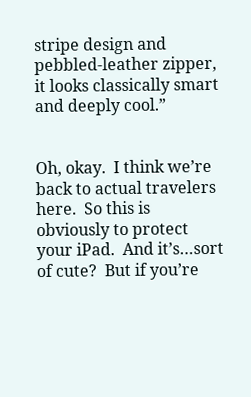stripe design and pebbled-leather zipper, it looks classically smart and deeply cool.”


Oh, okay.  I think we’re back to actual travelers here.  So this is obviously to protect your iPad.  And it’s…sort of cute?  But if you’re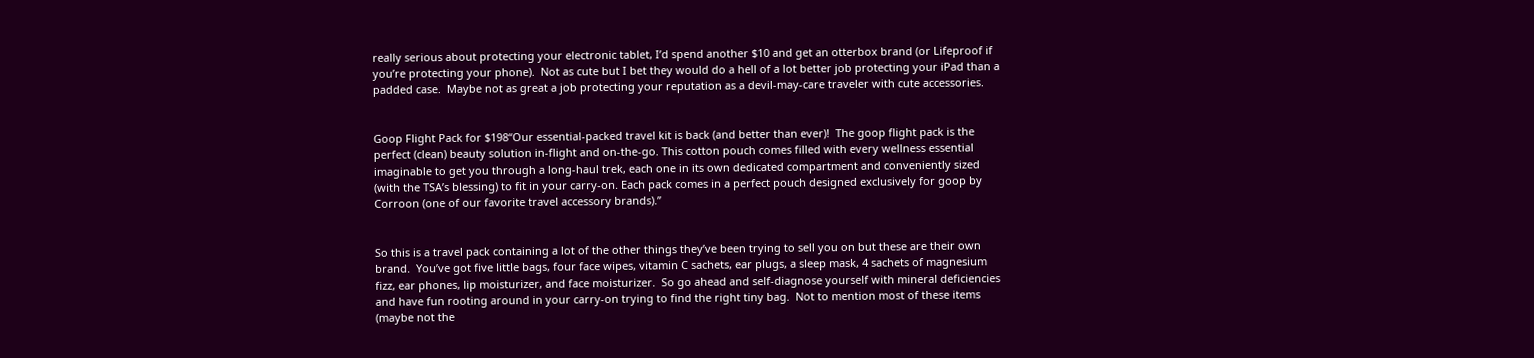really serious about protecting your electronic tablet, I’d spend another $10 and get an otterbox brand (or Lifeproof if you’re protecting your phone).  Not as cute but I bet they would do a hell of a lot better job protecting your iPad than a padded case.  Maybe not as great a job protecting your reputation as a devil-may-care traveler with cute accessories.


Goop Flight Pack for $198“Our essential-packed travel kit is back (and better than ever)!  The goop flight pack is the perfect (clean) beauty solution in-flight and on-the-go. This cotton pouch comes filled with every wellness essential imaginable to get you through a long-haul trek, each one in its own dedicated compartment and conveniently sized (with the TSA’s blessing) to fit in your carry-on. Each pack comes in a perfect pouch designed exclusively for goop by Corroon (one of our favorite travel accessory brands).”


So this is a travel pack containing a lot of the other things they’ve been trying to sell you on but these are their own brand.  You’ve got five little bags, four face wipes, vitamin C sachets, ear plugs, a sleep mask, 4 sachets of magnesium fizz, ear phones, lip moisturizer, and face moisturizer.  So go ahead and self-diagnose yourself with mineral deficiencies and have fun rooting around in your carry-on trying to find the right tiny bag.  Not to mention most of these items (maybe not the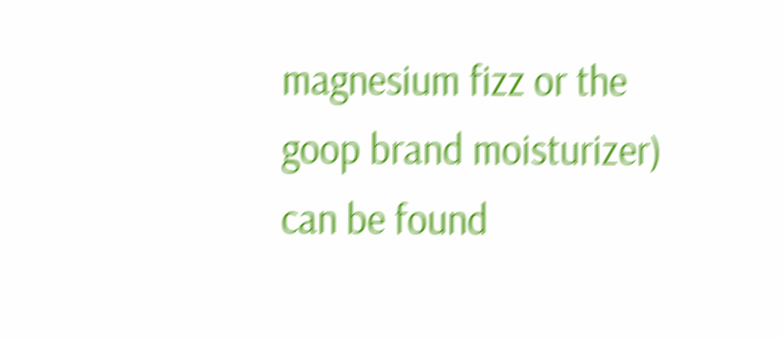magnesium fizz or the goop brand moisturizer) can be found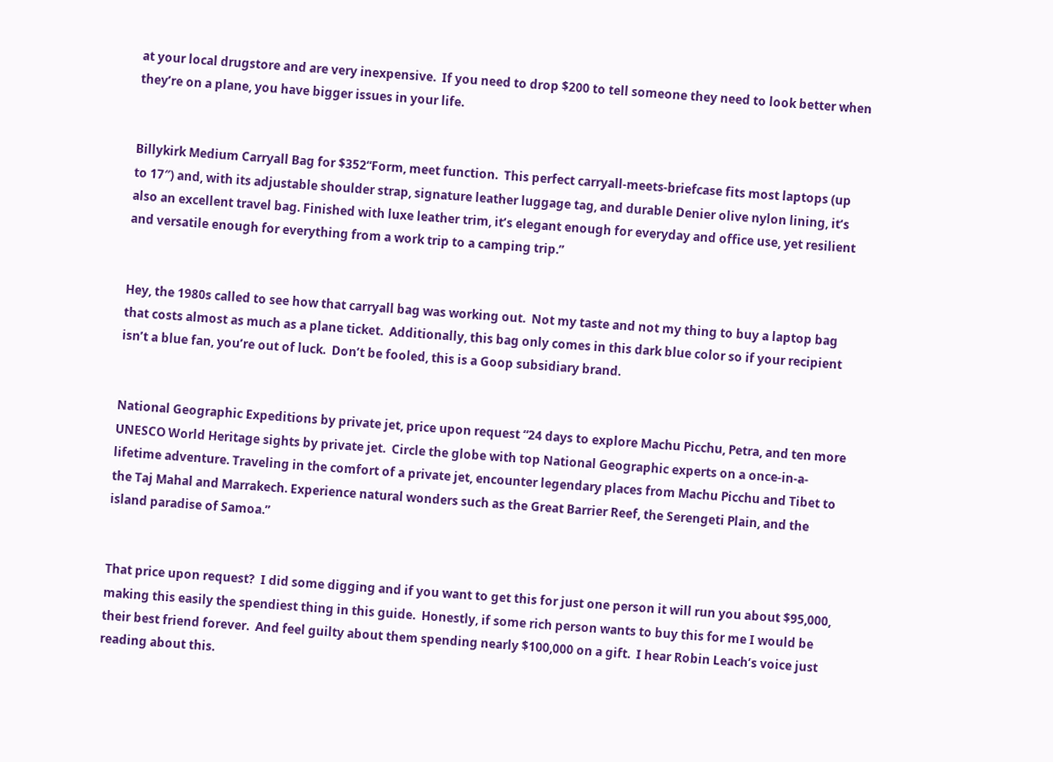at your local drugstore and are very inexpensive.  If you need to drop $200 to tell someone they need to look better when they’re on a plane, you have bigger issues in your life.


Billykirk Medium Carryall Bag for $352“Form, meet function.  This perfect carryall-meets-briefcase fits most laptops (up to 17″) and, with its adjustable shoulder strap, signature leather luggage tag, and durable Denier olive nylon lining, it’s also an excellent travel bag. Finished with luxe leather trim, it’s elegant enough for everyday and office use, yet resilient and versatile enough for everything from a work trip to a camping trip.”


Hey, the 1980s called to see how that carryall bag was working out.  Not my taste and not my thing to buy a laptop bag that costs almost as much as a plane ticket.  Additionally, this bag only comes in this dark blue color so if your recipient isn’t a blue fan, you’re out of luck.  Don’t be fooled, this is a Goop subsidiary brand.


National Geographic Expeditions by private jet, price upon request “24 days to explore Machu Picchu, Petra, and ten more UNESCO World Heritage sights by private jet.  Circle the globe with top National Geographic experts on a once-in-a-lifetime adventure. Traveling in the comfort of a private jet, encounter legendary places from Machu Picchu and Tibet to the Taj Mahal and Marrakech. Experience natural wonders such as the Great Barrier Reef, the Serengeti Plain, and the island paradise of Samoa.”


That price upon request?  I did some digging and if you want to get this for just one person it will run you about $95,000, making this easily the spendiest thing in this guide.  Honestly, if some rich person wants to buy this for me I would be their best friend forever.  And feel guilty about them spending nearly $100,000 on a gift.  I hear Robin Leach’s voice just reading about this.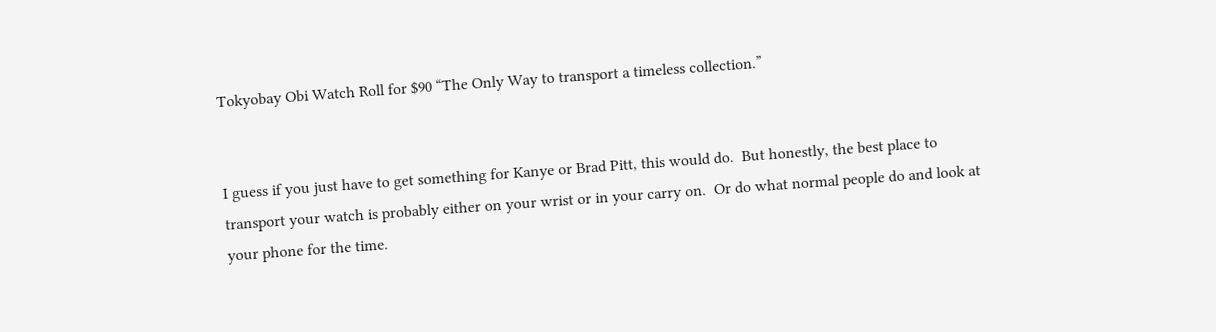Tokyobay Obi Watch Roll for $90 “The Only Way to transport a timeless collection.”


I guess if you just have to get something for Kanye or Brad Pitt, this would do.  But honestly, the best place to transport your watch is probably either on your wrist or in your carry on.  Or do what normal people do and look at your phone for the time.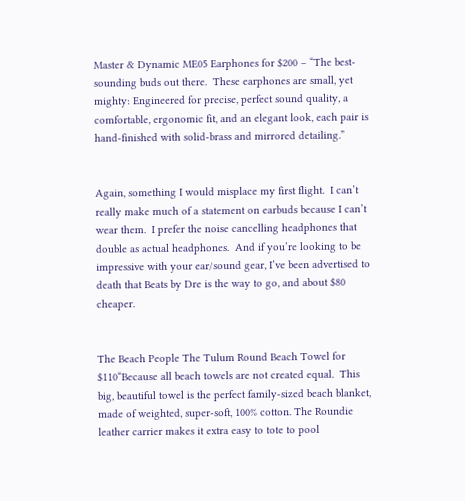Master & Dynamic ME05 Earphones for $200 – “The best-sounding buds out there.  These earphones are small, yet mighty: Engineered for precise, perfect sound quality, a comfortable, ergonomic fit, and an elegant look, each pair is hand-finished with solid-brass and mirrored detailing.”


Again, something I would misplace my first flight.  I can’t really make much of a statement on earbuds because I can’t wear them.  I prefer the noise cancelling headphones that double as actual headphones.  And if you’re looking to be impressive with your ear/sound gear, I’ve been advertised to death that Beats by Dre is the way to go, and about $80 cheaper.


The Beach People The Tulum Round Beach Towel for $110“Because all beach towels are not created equal.  This big, beautiful towel is the perfect family-sized beach blanket, made of weighted, super-soft, 100% cotton. The Roundie leather carrier makes it extra easy to tote to pool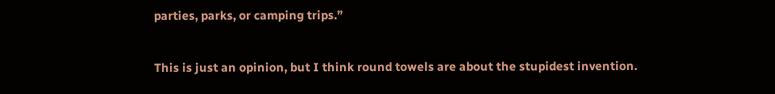parties, parks, or camping trips.”


This is just an opinion, but I think round towels are about the stupidest invention.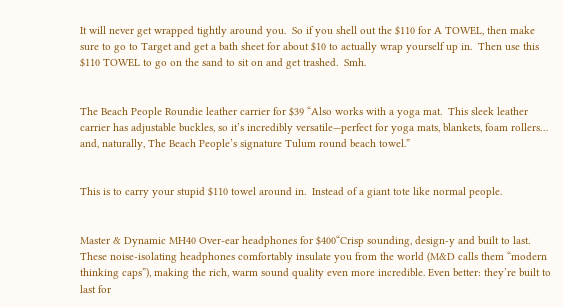It will never get wrapped tightly around you.  So if you shell out the $110 for A TOWEL, then make sure to go to Target and get a bath sheet for about $10 to actually wrap yourself up in.  Then use this $110 TOWEL to go on the sand to sit on and get trashed.  Smh.


The Beach People Roundie leather carrier for $39 “Also works with a yoga mat.  This sleek leather carrier has adjustable buckles, so it’s incredibly versatile—perfect for yoga mats, blankets, foam rollers… and, naturally, The Beach People’s signature Tulum round beach towel.”


This is to carry your stupid $110 towel around in.  Instead of a giant tote like normal people.


Master & Dynamic MH40 Over-ear headphones for $400“Crisp sounding, design-y and built to last.  These noise-isolating headphones comfortably insulate you from the world (M&D calls them “modern thinking caps”), making the rich, warm sound quality even more incredible. Even better: they’re built to last for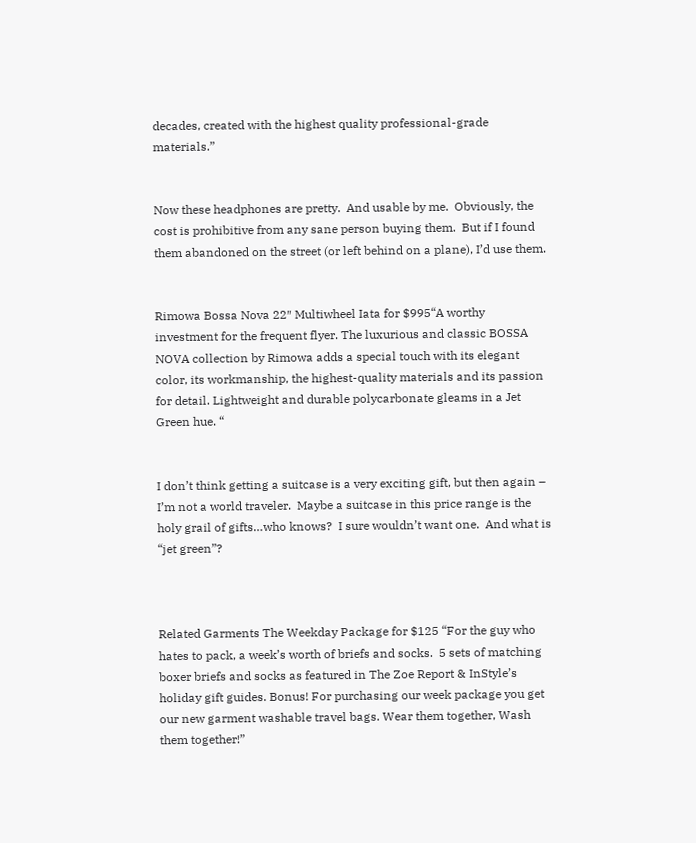decades, created with the highest quality professional-grade materials.”


Now these headphones are pretty.  And usable by me.  Obviously, the cost is prohibitive from any sane person buying them.  But if I found them abandoned on the street (or left behind on a plane), I’d use them.


Rimowa Bossa Nova 22″ Multiwheel Iata for $995“A worthy investment for the frequent flyer. The luxurious and classic BOSSA NOVA collection by Rimowa adds a special touch with its elegant color, its workmanship, the highest-quality materials and its passion for detail. Lightweight and durable polycarbonate gleams in a Jet Green hue. “


I don’t think getting a suitcase is a very exciting gift, but then again – I’m not a world traveler.  Maybe a suitcase in this price range is the holy grail of gifts…who knows?  I sure wouldn’t want one.  And what is “jet green”?



Related Garments The Weekday Package for $125 “For the guy who hates to pack, a week’s worth of briefs and socks.  5 sets of matching boxer briefs and socks as featured in The Zoe Report & InStyle’s holiday gift guides. Bonus! For purchasing our week package you get our new garment washable travel bags. Wear them together, Wash them together!”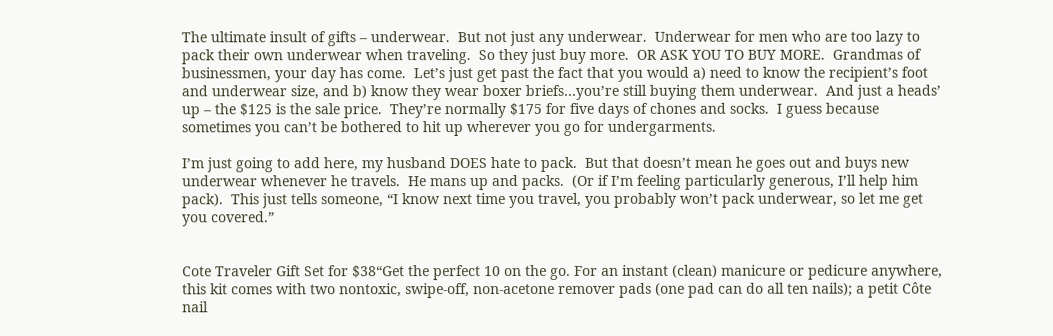The ultimate insult of gifts – underwear.  But not just any underwear.  Underwear for men who are too lazy to pack their own underwear when traveling.  So they just buy more.  OR ASK YOU TO BUY MORE.  Grandmas of businessmen, your day has come.  Let’s just get past the fact that you would a) need to know the recipient’s foot and underwear size, and b) know they wear boxer briefs…you’re still buying them underwear.  And just a heads’ up – the $125 is the sale price.  They’re normally $175 for five days of chones and socks.  I guess because sometimes you can’t be bothered to hit up wherever you go for undergarments.

I’m just going to add here, my husband DOES hate to pack.  But that doesn’t mean he goes out and buys new underwear whenever he travels.  He mans up and packs.  (Or if I’m feeling particularly generous, I’ll help him pack).  This just tells someone, “I know next time you travel, you probably won’t pack underwear, so let me get you covered.”


Cote Traveler Gift Set for $38“Get the perfect 10 on the go. For an instant (clean) manicure or pedicure anywhere, this kit comes with two nontoxic, swipe-off, non-acetone remover pads (one pad can do all ten nails); a petit Côte nail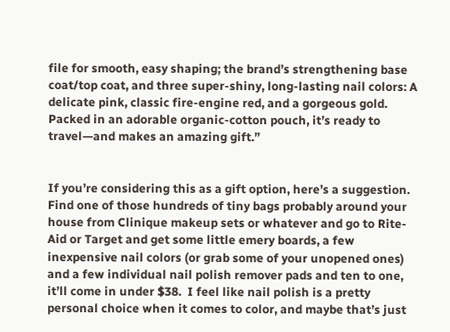file for smooth, easy shaping; the brand’s strengthening base coat/top coat, and three super-shiny, long-lasting nail colors: A delicate pink, classic fire-engine red, and a gorgeous gold. Packed in an adorable organic-cotton pouch, it’s ready to travel—and makes an amazing gift.”


If you’re considering this as a gift option, here’s a suggestion.  Find one of those hundreds of tiny bags probably around your house from Clinique makeup sets or whatever and go to Rite-Aid or Target and get some little emery boards, a few inexpensive nail colors (or grab some of your unopened ones) and a few individual nail polish remover pads and ten to one, it’ll come in under $38.  I feel like nail polish is a pretty personal choice when it comes to color, and maybe that’s just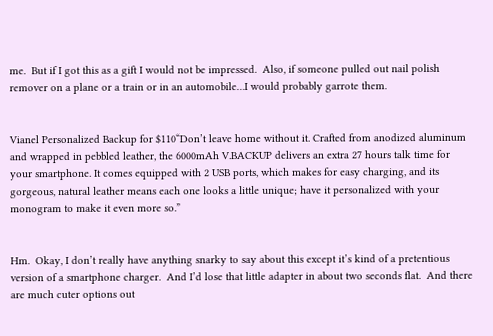me.  But if I got this as a gift I would not be impressed.  Also, if someone pulled out nail polish remover on a plane or a train or in an automobile…I would probably garrote them.


Vianel Personalized Backup for $110“Don’t leave home without it. Crafted from anodized aluminum and wrapped in pebbled leather, the 6000mAh V.BACKUP delivers an extra 27 hours talk time for your smartphone. It comes equipped with 2 USB ports, which makes for easy charging, and its gorgeous, natural leather means each one looks a little unique; have it personalized with your monogram to make it even more so.”


Hm.  Okay, I don’t really have anything snarky to say about this except it’s kind of a pretentious version of a smartphone charger.  And I’d lose that little adapter in about two seconds flat.  And there are much cuter options out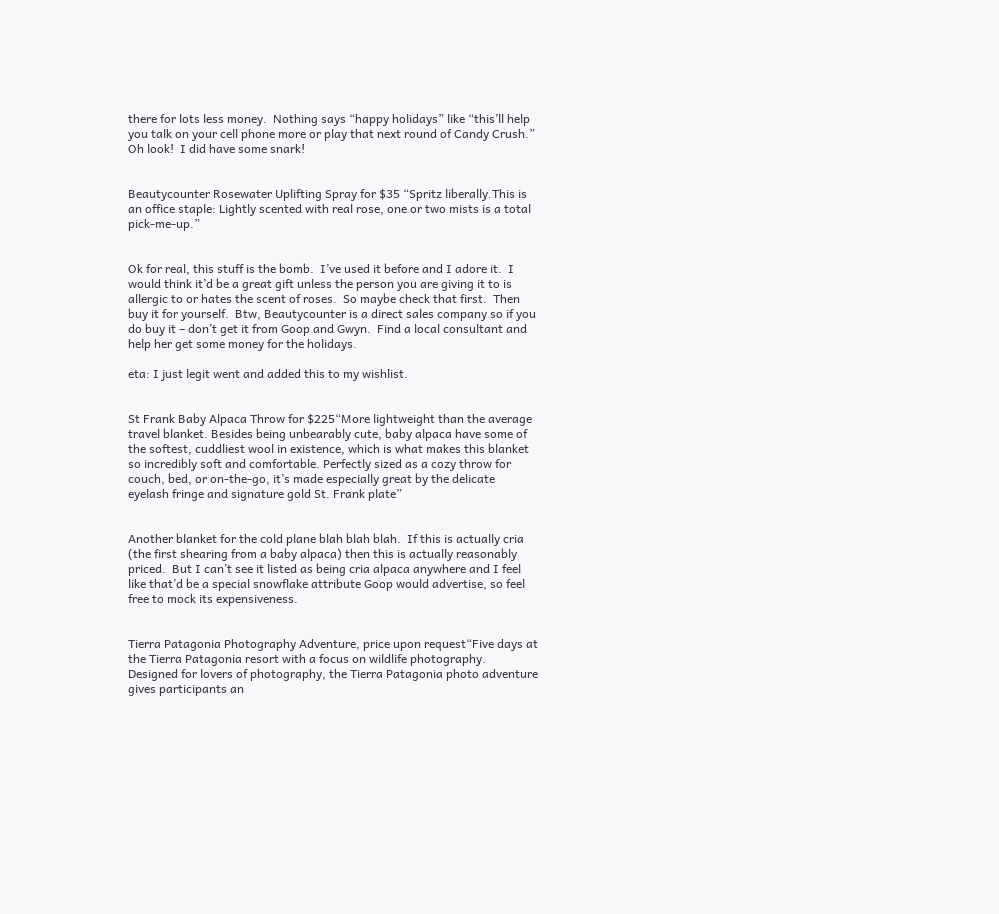there for lots less money.  Nothing says “happy holidays” like “this’ll help you talk on your cell phone more or play that next round of Candy Crush.”  Oh look!  I did have some snark!


Beautycounter Rosewater Uplifting Spray for $35 “Spritz liberally.This is an office staple: Lightly scented with real rose, one or two mists is a total pick-me-up.”


Ok for real, this stuff is the bomb.  I’ve used it before and I adore it.  I would think it’d be a great gift unless the person you are giving it to is allergic to or hates the scent of roses.  So maybe check that first.  Then buy it for yourself.  Btw, Beautycounter is a direct sales company so if you do buy it – don’t get it from Goop and Gwyn.  Find a local consultant and help her get some money for the holidays.

eta: I just legit went and added this to my wishlist.


St Frank Baby Alpaca Throw for $225“More lightweight than the average travel blanket. Besides being unbearably cute, baby alpaca have some of the softest, cuddliest wool in existence, which is what makes this blanket so incredibly soft and comfortable. Perfectly sized as a cozy throw for couch, bed, or on-the-go, it’s made especially great by the delicate eyelash fringe and signature gold St. Frank plate”


Another blanket for the cold plane blah blah blah.  If this is actually cria (the first shearing from a baby alpaca) then this is actually reasonably priced.  But I can’t see it listed as being cria alpaca anywhere and I feel like that’d be a special snowflake attribute Goop would advertise, so feel free to mock its expensiveness.


Tierra Patagonia Photography Adventure, price upon request“Five days at the Tierra Patagonia resort with a focus on wildlife photography. Designed for lovers of photography, the Tierra Patagonia photo adventure gives participants an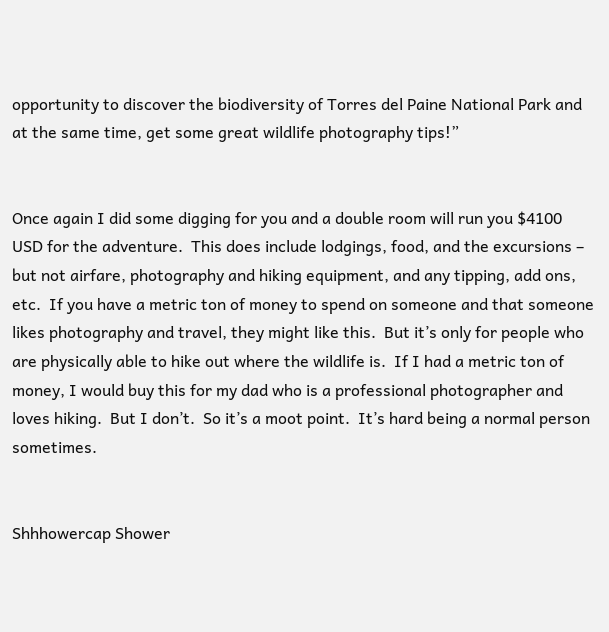opportunity to discover the biodiversity of Torres del Paine National Park and at the same time, get some great wildlife photography tips!”


Once again I did some digging for you and a double room will run you $4100 USD for the adventure.  This does include lodgings, food, and the excursions – but not airfare, photography and hiking equipment, and any tipping, add ons, etc.  If you have a metric ton of money to spend on someone and that someone likes photography and travel, they might like this.  But it’s only for people who are physically able to hike out where the wildlife is.  If I had a metric ton of money, I would buy this for my dad who is a professional photographer and loves hiking.  But I don’t.  So it’s a moot point.  It’s hard being a normal person sometimes.


Shhhowercap Shower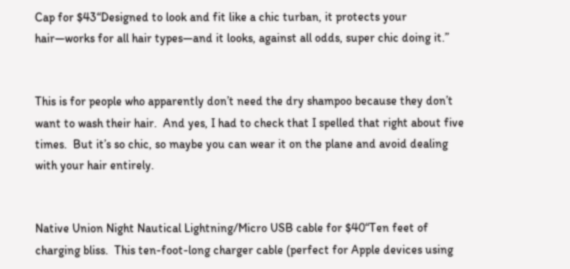Cap for $43“Designed to look and fit like a chic turban, it protects your hair—works for all hair types—and it looks, against all odds, super chic doing it.”


This is for people who apparently don’t need the dry shampoo because they don’t want to wash their hair.  And yes, I had to check that I spelled that right about five times.  But it’s so chic, so maybe you can wear it on the plane and avoid dealing with your hair entirely.


Native Union Night Nautical Lightning/Micro USB cable for $40“Ten feet of charging bliss.  This ten-foot-long charger cable (perfect for Apple devices using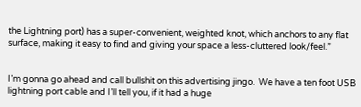the Lightning port) has a super-convenient, weighted knot, which anchors to any flat surface, making it easy to find and giving your space a less-cluttered look/feel.”


I’m gonna go ahead and call bullshit on this advertising jingo.  We have a ten foot USB lightning port cable and I’ll tell you, if it had a huge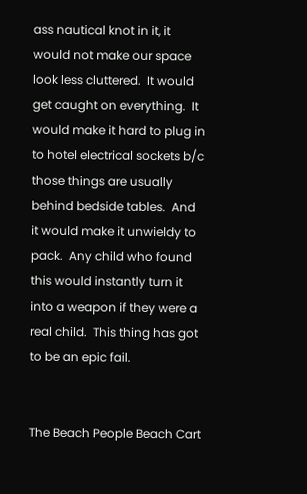ass nautical knot in it, it would not make our space look less cluttered.  It would get caught on everything.  It would make it hard to plug in to hotel electrical sockets b/c those things are usually behind bedside tables.  And it would make it unwieldy to pack.  Any child who found this would instantly turn it into a weapon if they were a real child.  This thing has got to be an epic fail.


The Beach People Beach Cart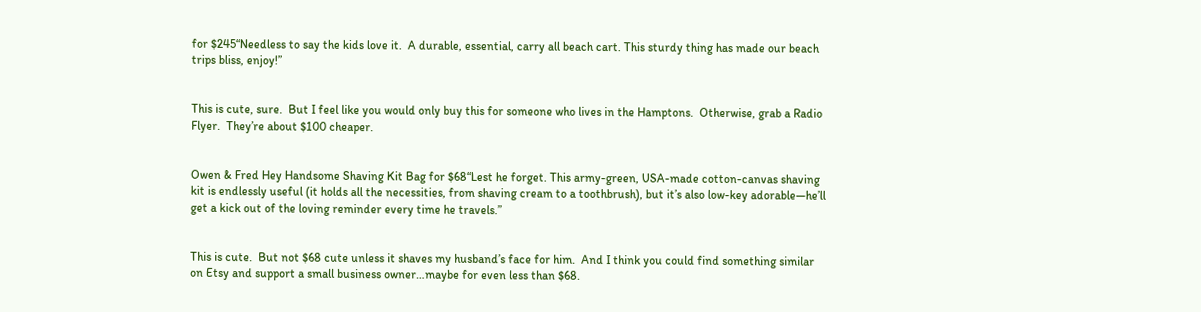for $245“Needless to say the kids love it.  A durable, essential, carry all beach cart. This sturdy thing has made our beach trips bliss, enjoy!”


This is cute, sure.  But I feel like you would only buy this for someone who lives in the Hamptons.  Otherwise, grab a Radio Flyer.  They’re about $100 cheaper.


Owen & Fred Hey Handsome Shaving Kit Bag for $68“Lest he forget. This army-green, USA-made cotton-canvas shaving kit is endlessly useful (it holds all the necessities, from shaving cream to a toothbrush), but it’s also low-key adorable—he’ll get a kick out of the loving reminder every time he travels.”


This is cute.  But not $68 cute unless it shaves my husband’s face for him.  And I think you could find something similar on Etsy and support a small business owner…maybe for even less than $68.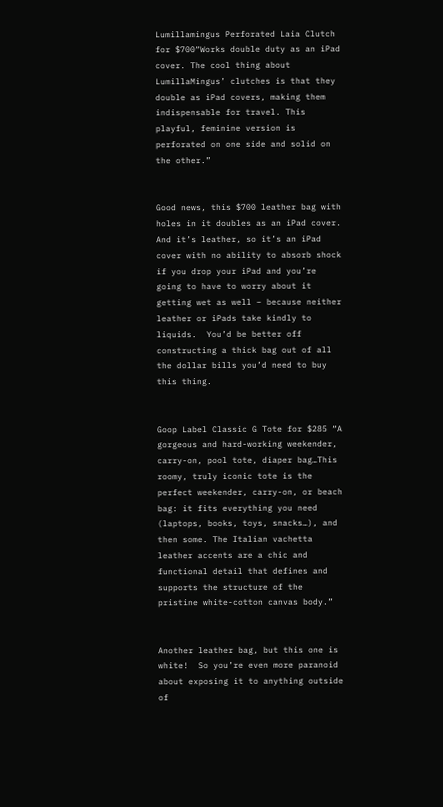Lumillamingus Perforated Laia Clutch for $700“Works double duty as an iPad cover. The cool thing about LumillaMingus’ clutches is that they double as iPad covers, making them indispensable for travel. This playful, feminine version is perforated on one side and solid on the other.”


Good news, this $700 leather bag with holes in it doubles as an iPad cover.  And it’s leather, so it’s an iPad cover with no ability to absorb shock if you drop your iPad and you’re going to have to worry about it getting wet as well – because neither leather or iPads take kindly to liquids.  You’d be better off constructing a thick bag out of all the dollar bills you’d need to buy this thing.


Goop Label Classic G Tote for $285 “A gorgeous and hard-working weekender, carry-on, pool tote, diaper bag…This roomy, truly iconic tote is the perfect weekender, carry-on, or beach bag: it fits everything you need (laptops, books, toys, snacks…), and then some. The Italian vachetta leather accents are a chic and functional detail that defines and supports the structure of the pristine white-cotton canvas body.”


Another leather bag, but this one is white!  So you’re even more paranoid about exposing it to anything outside of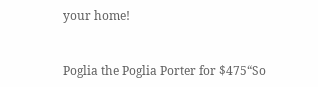your home!


Poglia the Poglia Porter for $475“So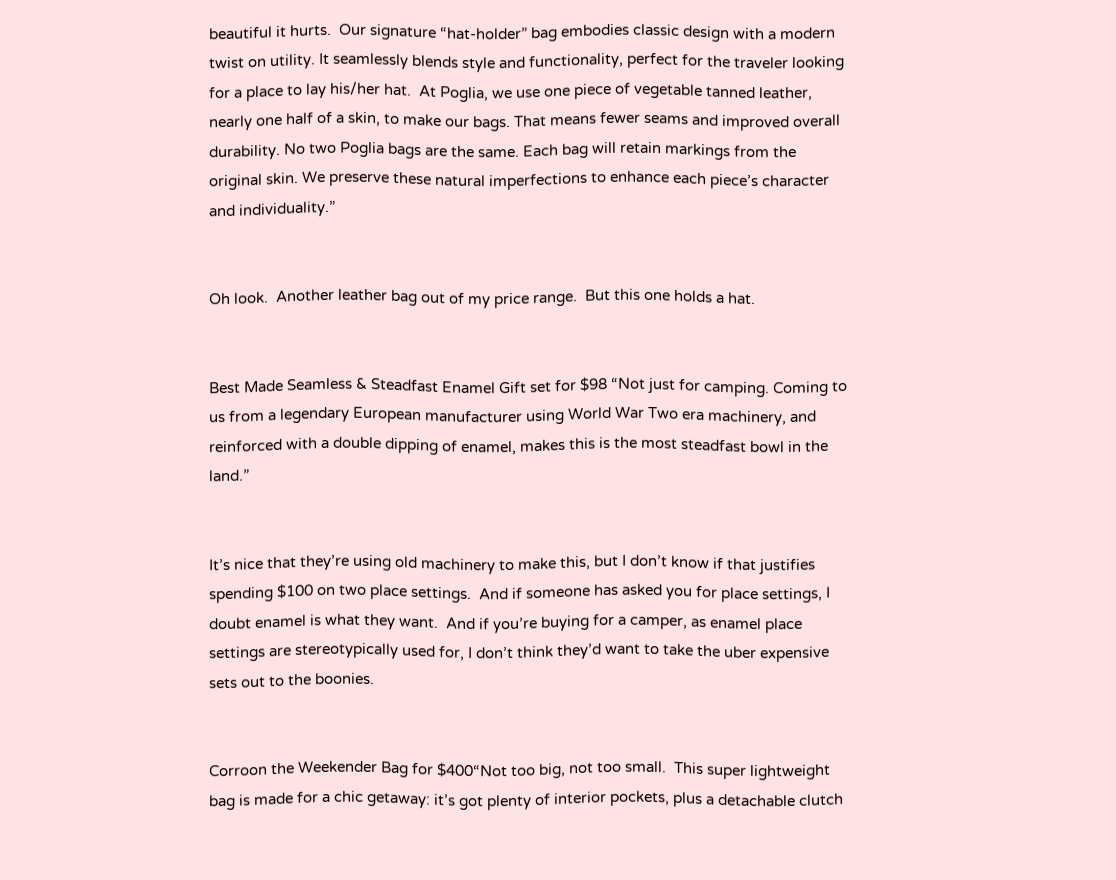beautiful it hurts.  Our signature “hat-holder” bag embodies classic design with a modern twist on utility. It seamlessly blends style and functionality, perfect for the traveler looking for a place to lay his/her hat.  At Poglia, we use one piece of vegetable tanned leather, nearly one half of a skin, to make our bags. That means fewer seams and improved overall durability. No two Poglia bags are the same. Each bag will retain markings from the original skin. We preserve these natural imperfections to enhance each piece’s character and individuality.”


Oh look.  Another leather bag out of my price range.  But this one holds a hat.


Best Made Seamless & Steadfast Enamel Gift set for $98 “Not just for camping. Coming to us from a legendary European manufacturer using World War Two era machinery, and reinforced with a double dipping of enamel, makes this is the most steadfast bowl in the land.”


It’s nice that they’re using old machinery to make this, but I don’t know if that justifies spending $100 on two place settings.  And if someone has asked you for place settings, I doubt enamel is what they want.  And if you’re buying for a camper, as enamel place settings are stereotypically used for, I don’t think they’d want to take the uber expensive sets out to the boonies.


Corroon the Weekender Bag for $400“Not too big, not too small.  This super lightweight bag is made for a chic getaway: it’s got plenty of interior pockets, plus a detachable clutch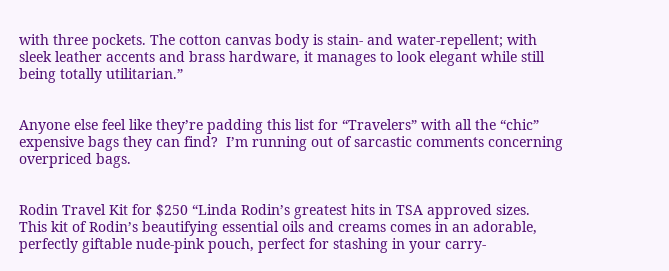with three pockets. The cotton canvas body is stain- and water-repellent; with sleek leather accents and brass hardware, it manages to look elegant while still being totally utilitarian.”


Anyone else feel like they’re padding this list for “Travelers” with all the “chic” expensive bags they can find?  I’m running out of sarcastic comments concerning overpriced bags.


Rodin Travel Kit for $250 “Linda Rodin’s greatest hits in TSA approved sizes.  This kit of Rodin’s beautifying essential oils and creams comes in an adorable, perfectly giftable nude-pink pouch, perfect for stashing in your carry-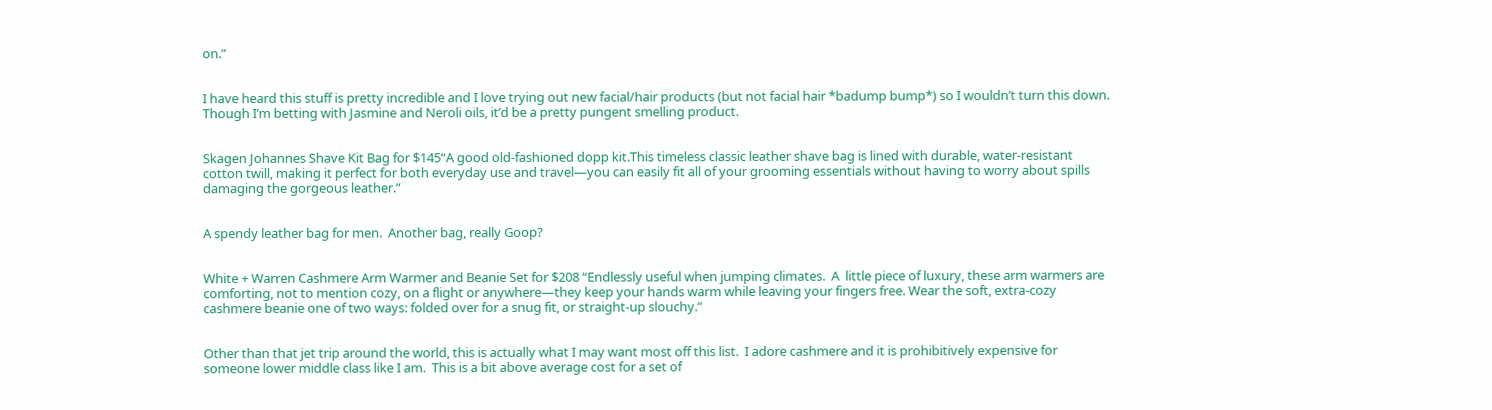on.”


I have heard this stuff is pretty incredible and I love trying out new facial/hair products (but not facial hair *badump bump*) so I wouldn’t turn this down.  Though I’m betting with Jasmine and Neroli oils, it’d be a pretty pungent smelling product.


Skagen Johannes Shave Kit Bag for $145“A good old-fashioned dopp kit.This timeless classic leather shave bag is lined with durable, water-resistant cotton twill, making it perfect for both everyday use and travel—you can easily fit all of your grooming essentials without having to worry about spills damaging the gorgeous leather.”


A spendy leather bag for men.  Another bag, really Goop?


White + Warren Cashmere Arm Warmer and Beanie Set for $208 “Endlessly useful when jumping climates.  A  little piece of luxury, these arm warmers are comforting, not to mention cozy, on a flight or anywhere—they keep your hands warm while leaving your fingers free. Wear the soft, extra-cozy cashmere beanie one of two ways: folded over for a snug fit, or straight-up slouchy.”


Other than that jet trip around the world, this is actually what I may want most off this list.  I adore cashmere and it is prohibitively expensive for someone lower middle class like I am.  This is a bit above average cost for a set of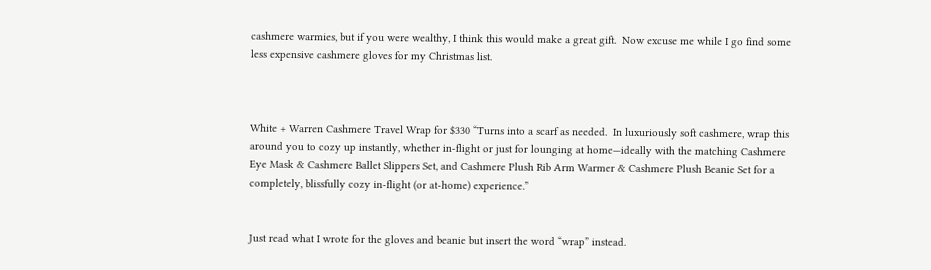cashmere warmies, but if you were wealthy, I think this would make a great gift.  Now excuse me while I go find some less expensive cashmere gloves for my Christmas list.



White + Warren Cashmere Travel Wrap for $330 “Turns into a scarf as needed.  In luxuriously soft cashmere, wrap this around you to cozy up instantly, whether in-flight or just for lounging at home—ideally with the matching Cashmere Eye Mask & Cashmere Ballet Slippers Set, and Cashmere Plush Rib Arm Warmer & Cashmere Plush Beanie Set for a completely, blissfully cozy in-flight (or at-home) experience.”


Just read what I wrote for the gloves and beanie but insert the word “wrap” instead.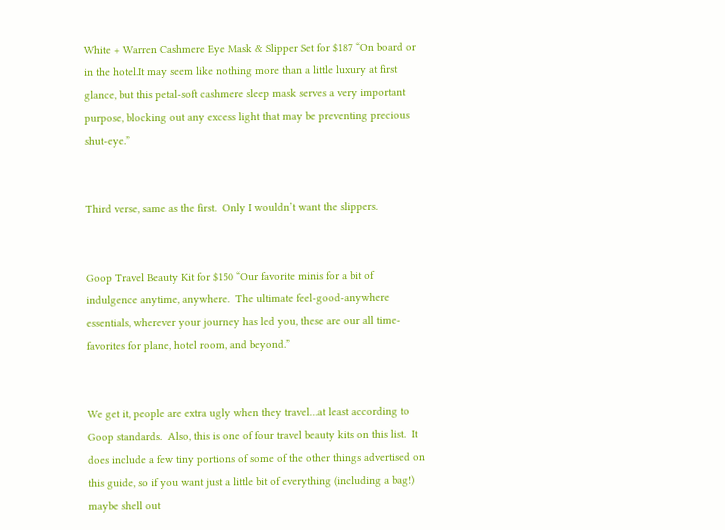White + Warren Cashmere Eye Mask & Slipper Set for $187 “On board or in the hotel.It may seem like nothing more than a little luxury at first glance, but this petal-soft cashmere sleep mask serves a very important purpose, blocking out any excess light that may be preventing precious shut-eye.”


Third verse, same as the first.  Only I wouldn’t want the slippers.


Goop Travel Beauty Kit for $150 “Our favorite minis for a bit of indulgence anytime, anywhere.  The ultimate feel-good-anywhere essentials, wherever your journey has led you, these are our all time-favorites for plane, hotel room, and beyond.”


We get it, people are extra ugly when they travel…at least according to Goop standards.  Also, this is one of four travel beauty kits on this list.  It does include a few tiny portions of some of the other things advertised on this guide, so if you want just a little bit of everything (including a bag!) maybe shell out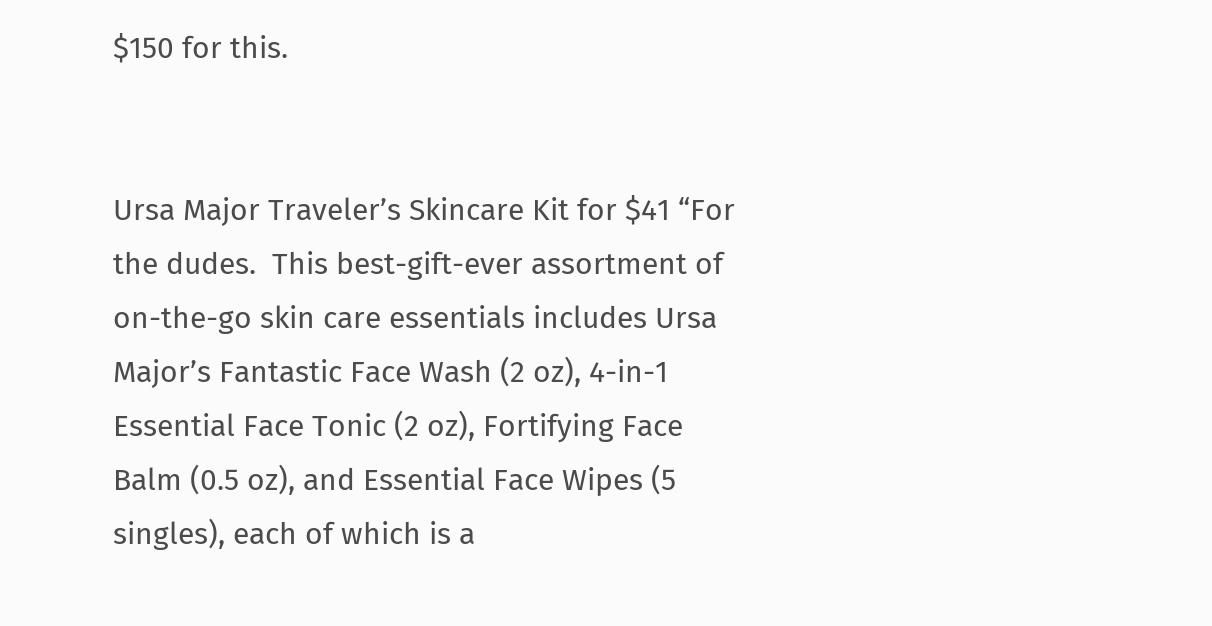$150 for this.


Ursa Major Traveler’s Skincare Kit for $41 “For the dudes.  This best-gift-ever assortment of on-the-go skin care essentials includes Ursa Major’s Fantastic Face Wash (2 oz), 4-in-1 Essential Face Tonic (2 oz), Fortifying Face Balm (0.5 oz), and Essential Face Wipes (5 singles), each of which is a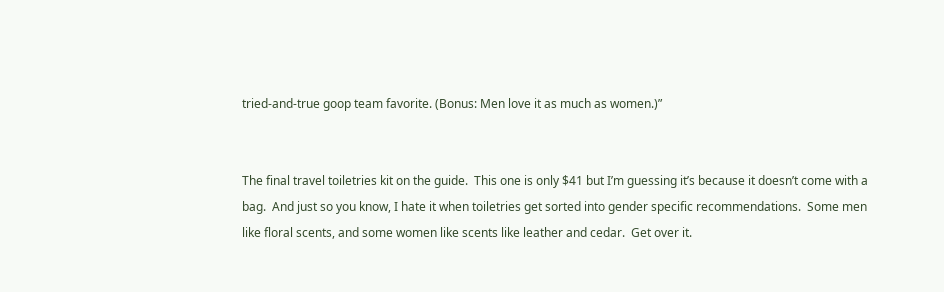tried-and-true goop team favorite. (Bonus: Men love it as much as women.)”


The final travel toiletries kit on the guide.  This one is only $41 but I’m guessing it’s because it doesn’t come with a bag.  And just so you know, I hate it when toiletries get sorted into gender specific recommendations.  Some men like floral scents, and some women like scents like leather and cedar.  Get over it.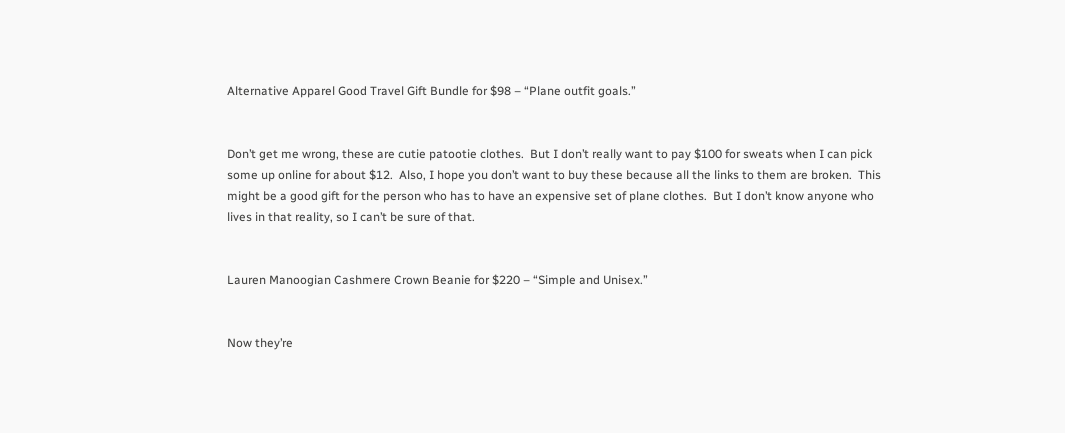Alternative Apparel Good Travel Gift Bundle for $98 – “Plane outfit goals.”


Don’t get me wrong, these are cutie patootie clothes.  But I don’t really want to pay $100 for sweats when I can pick some up online for about $12.  Also, I hope you don’t want to buy these because all the links to them are broken.  This might be a good gift for the person who has to have an expensive set of plane clothes.  But I don’t know anyone who lives in that reality, so I can’t be sure of that.


Lauren Manoogian Cashmere Crown Beanie for $220 – “Simple and Unisex.”


Now they’re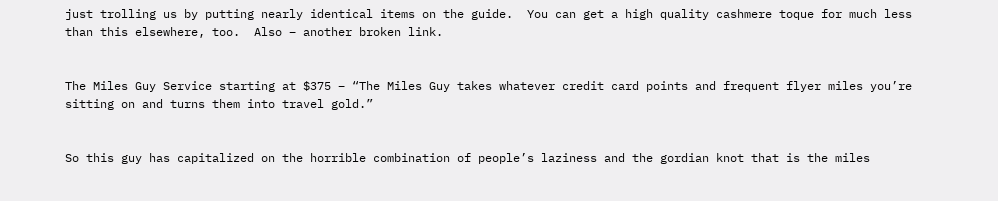just trolling us by putting nearly identical items on the guide.  You can get a high quality cashmere toque for much less than this elsewhere, too.  Also – another broken link.


The Miles Guy Service starting at $375 – “The Miles Guy takes whatever credit card points and frequent flyer miles you’re sitting on and turns them into travel gold.”


So this guy has capitalized on the horrible combination of people’s laziness and the gordian knot that is the miles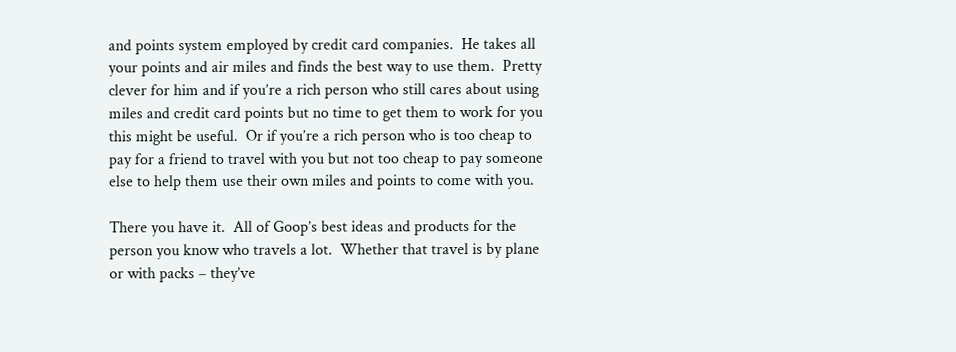and points system employed by credit card companies.  He takes all your points and air miles and finds the best way to use them.  Pretty clever for him and if you’re a rich person who still cares about using miles and credit card points but no time to get them to work for you this might be useful.  Or if you’re a rich person who is too cheap to pay for a friend to travel with you but not too cheap to pay someone else to help them use their own miles and points to come with you.

There you have it.  All of Goop’s best ideas and products for the person you know who travels a lot.  Whether that travel is by plane or with packs – they’ve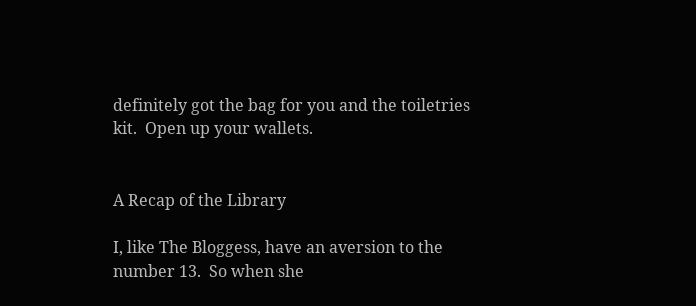definitely got the bag for you and the toiletries kit.  Open up your wallets.


A Recap of the Library

I, like The Bloggess, have an aversion to the number 13.  So when she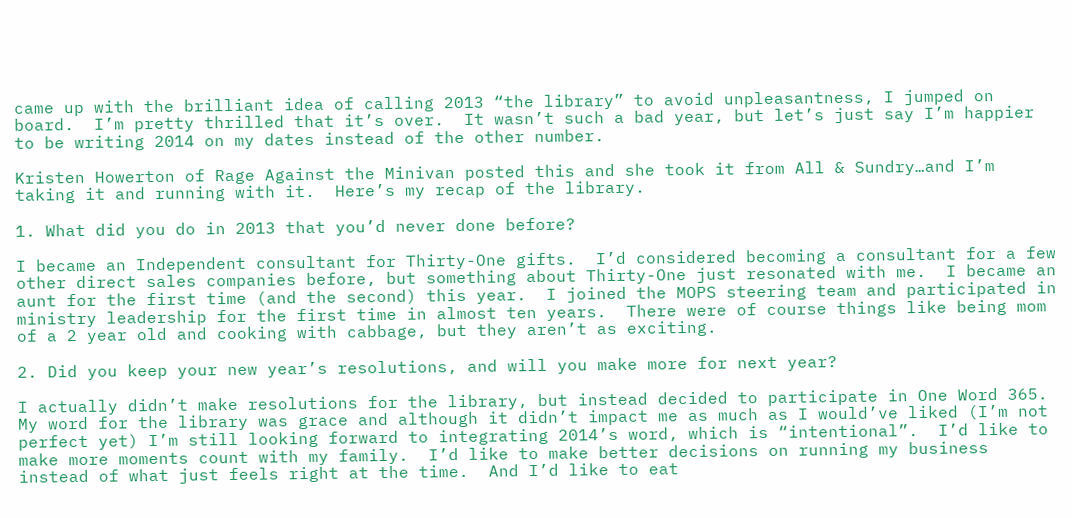came up with the brilliant idea of calling 2013 “the library” to avoid unpleasantness, I jumped on board.  I’m pretty thrilled that it’s over.  It wasn’t such a bad year, but let’s just say I’m happier to be writing 2014 on my dates instead of the other number.

Kristen Howerton of Rage Against the Minivan posted this and she took it from All & Sundry…and I’m taking it and running with it.  Here’s my recap of the library.

1. What did you do in 2013 that you’d never done before?

I became an Independent consultant for Thirty-One gifts.  I’d considered becoming a consultant for a few other direct sales companies before, but something about Thirty-One just resonated with me.  I became an aunt for the first time (and the second) this year.  I joined the MOPS steering team and participated in ministry leadership for the first time in almost ten years.  There were of course things like being mom of a 2 year old and cooking with cabbage, but they aren’t as exciting.

2. Did you keep your new year’s resolutions, and will you make more for next year?

I actually didn’t make resolutions for the library, but instead decided to participate in One Word 365.  My word for the library was grace and although it didn’t impact me as much as I would’ve liked (I’m not perfect yet) I’m still looking forward to integrating 2014’s word, which is “intentional”.  I’d like to make more moments count with my family.  I’d like to make better decisions on running my business instead of what just feels right at the time.  And I’d like to eat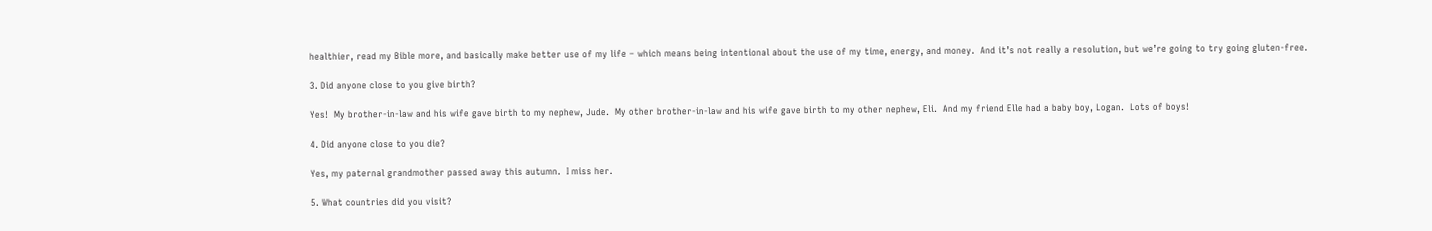healthier, read my Bible more, and basically make better use of my life – which means being intentional about the use of my time, energy, and money.  And it’s not really a resolution, but we’re going to try going gluten-free.

3. Did anyone close to you give birth?

Yes!  My brother-in-law and his wife gave birth to my nephew, Jude.  My other brother-in-law and his wife gave birth to my other nephew, Eli.  And my friend Elle had a baby boy, Logan.  Lots of boys!

4. Did anyone close to you die?

Yes, my paternal grandmother passed away this autumn.  I miss her.

5. What countries did you visit?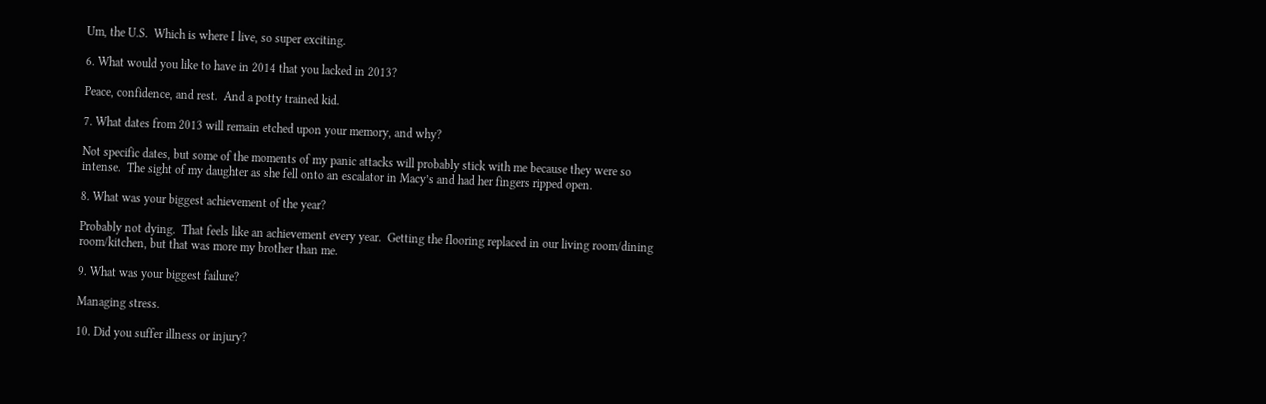Um, the U.S.  Which is where I live, so super exciting.

6. What would you like to have in 2014 that you lacked in 2013?

Peace, confidence, and rest.  And a potty trained kid.

7. What dates from 2013 will remain etched upon your memory, and why?

Not specific dates, but some of the moments of my panic attacks will probably stick with me because they were so intense.  The sight of my daughter as she fell onto an escalator in Macy’s and had her fingers ripped open.

8. What was your biggest achievement of the year?

Probably not dying.  That feels like an achievement every year.  Getting the flooring replaced in our living room/dining room/kitchen, but that was more my brother than me.

9. What was your biggest failure?

Managing stress.

10. Did you suffer illness or injury?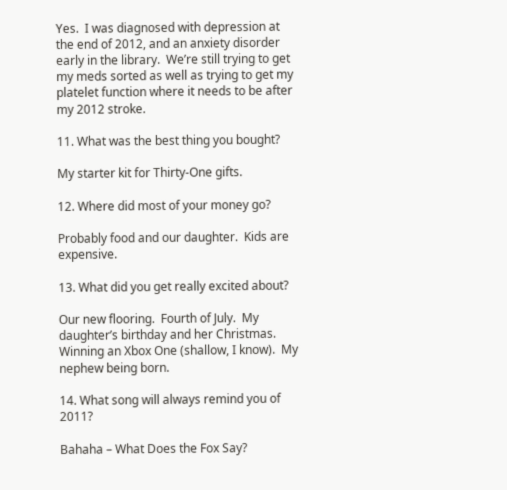Yes.  I was diagnosed with depression at the end of 2012, and an anxiety disorder early in the library.  We’re still trying to get my meds sorted as well as trying to get my platelet function where it needs to be after my 2012 stroke.

11. What was the best thing you bought?

My starter kit for Thirty-One gifts.

12. Where did most of your money go?

Probably food and our daughter.  Kids are expensive.

13. What did you get really excited about?

Our new flooring.  Fourth of July.  My daughter’s birthday and her Christmas.  Winning an Xbox One (shallow, I know).  My nephew being born.

14. What song will always remind you of 2011?

Bahaha – What Does the Fox Say?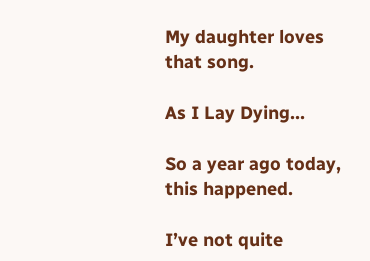My daughter loves that song.

As I Lay Dying…

So a year ago today, this happened.

I’ve not quite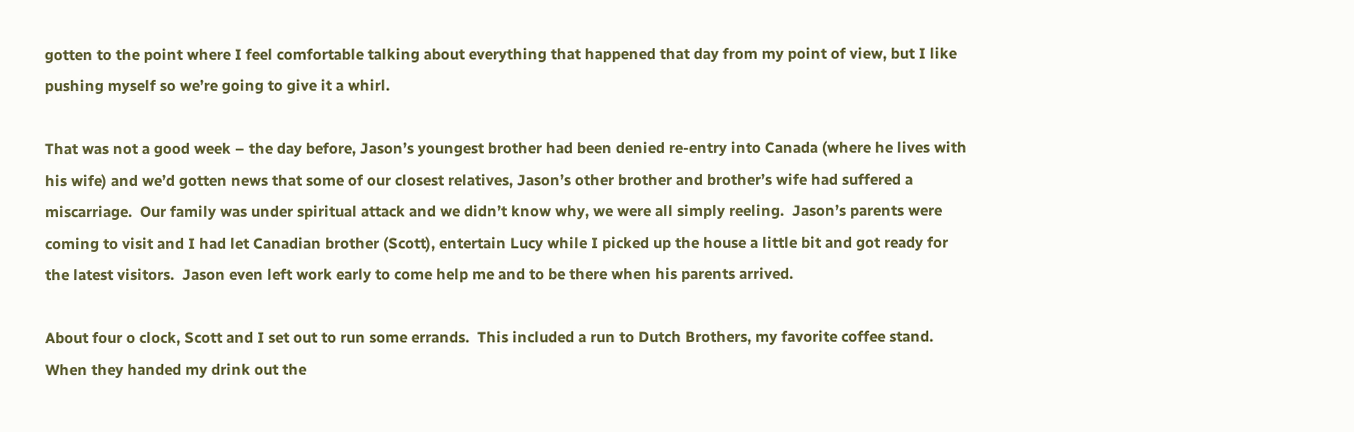gotten to the point where I feel comfortable talking about everything that happened that day from my point of view, but I like pushing myself so we’re going to give it a whirl.

That was not a good week – the day before, Jason’s youngest brother had been denied re-entry into Canada (where he lives with his wife) and we’d gotten news that some of our closest relatives, Jason’s other brother and brother’s wife had suffered a miscarriage.  Our family was under spiritual attack and we didn’t know why, we were all simply reeling.  Jason’s parents were coming to visit and I had let Canadian brother (Scott), entertain Lucy while I picked up the house a little bit and got ready for the latest visitors.  Jason even left work early to come help me and to be there when his parents arrived.

About four o clock, Scott and I set out to run some errands.  This included a run to Dutch Brothers, my favorite coffee stand.  When they handed my drink out the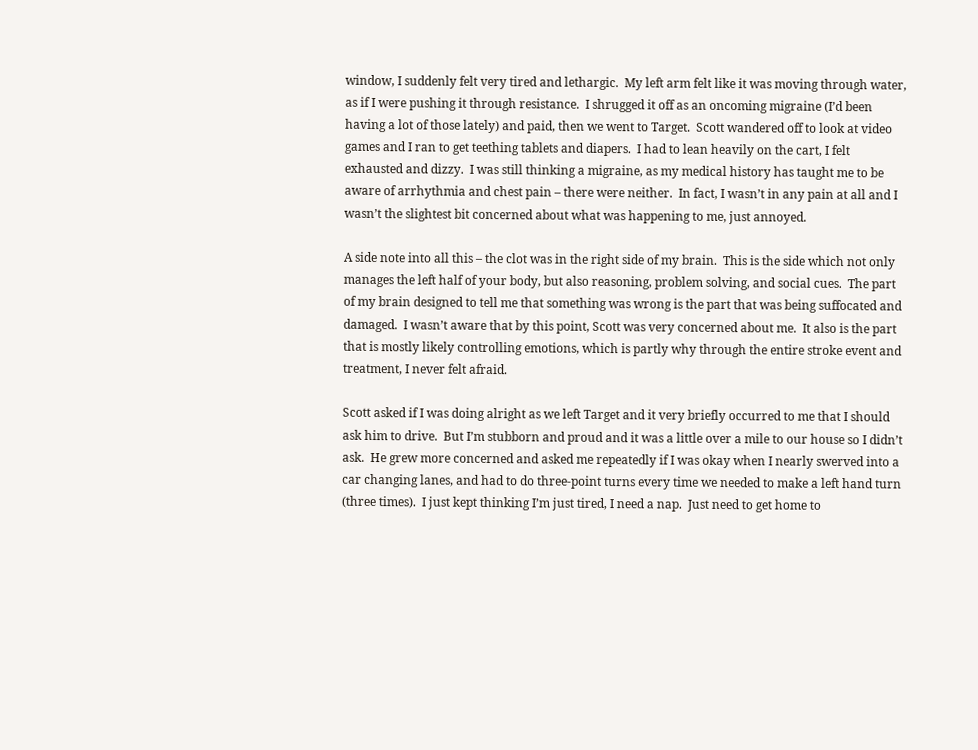window, I suddenly felt very tired and lethargic.  My left arm felt like it was moving through water, as if I were pushing it through resistance.  I shrugged it off as an oncoming migraine (I’d been having a lot of those lately) and paid, then we went to Target.  Scott wandered off to look at video games and I ran to get teething tablets and diapers.  I had to lean heavily on the cart, I felt exhausted and dizzy.  I was still thinking a migraine, as my medical history has taught me to be aware of arrhythmia and chest pain – there were neither.  In fact, I wasn’t in any pain at all and I wasn’t the slightest bit concerned about what was happening to me, just annoyed.

A side note into all this – the clot was in the right side of my brain.  This is the side which not only manages the left half of your body, but also reasoning, problem solving, and social cues.  The part of my brain designed to tell me that something was wrong is the part that was being suffocated and damaged.  I wasn’t aware that by this point, Scott was very concerned about me.  It also is the part that is mostly likely controlling emotions, which is partly why through the entire stroke event and treatment, I never felt afraid.

Scott asked if I was doing alright as we left Target and it very briefly occurred to me that I should ask him to drive.  But I’m stubborn and proud and it was a little over a mile to our house so I didn’t ask.  He grew more concerned and asked me repeatedly if I was okay when I nearly swerved into a car changing lanes, and had to do three-point turns every time we needed to make a left hand turn (three times).  I just kept thinking I’m just tired, I need a nap.  Just need to get home to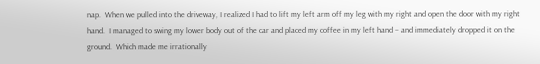nap.  When we pulled into the driveway, I realized I had to lift my left arm off my leg with my right and open the door with my right hand.  I managed to swing my lower body out of the car and placed my coffee in my left hand – and immediately dropped it on the ground.  Which made me irrationally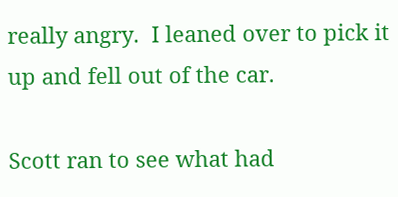really angry.  I leaned over to pick it up and fell out of the car.

Scott ran to see what had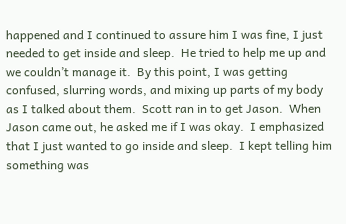happened and I continued to assure him I was fine, I just needed to get inside and sleep.  He tried to help me up and we couldn’t manage it.  By this point, I was getting confused, slurring words, and mixing up parts of my body as I talked about them.  Scott ran in to get Jason.  When Jason came out, he asked me if I was okay.  I emphasized that I just wanted to go inside and sleep.  I kept telling him something was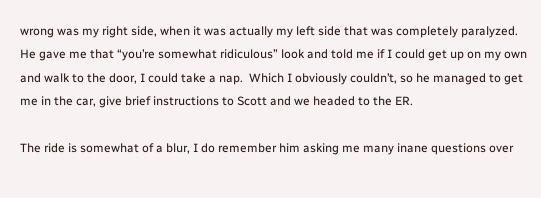wrong was my right side, when it was actually my left side that was completely paralyzed.  He gave me that “you’re somewhat ridiculous” look and told me if I could get up on my own and walk to the door, I could take a nap.  Which I obviously couldn’t, so he managed to get me in the car, give brief instructions to Scott and we headed to the ER.

The ride is somewhat of a blur, I do remember him asking me many inane questions over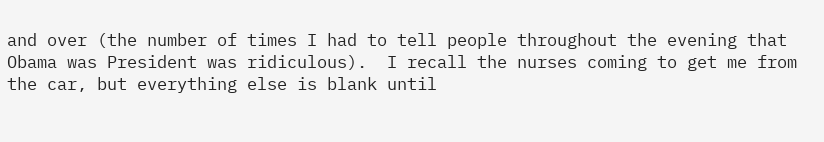and over (the number of times I had to tell people throughout the evening that Obama was President was ridiculous).  I recall the nurses coming to get me from the car, but everything else is blank until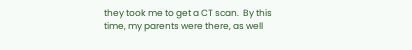they took me to get a CT scan.  By this time, my parents were there, as well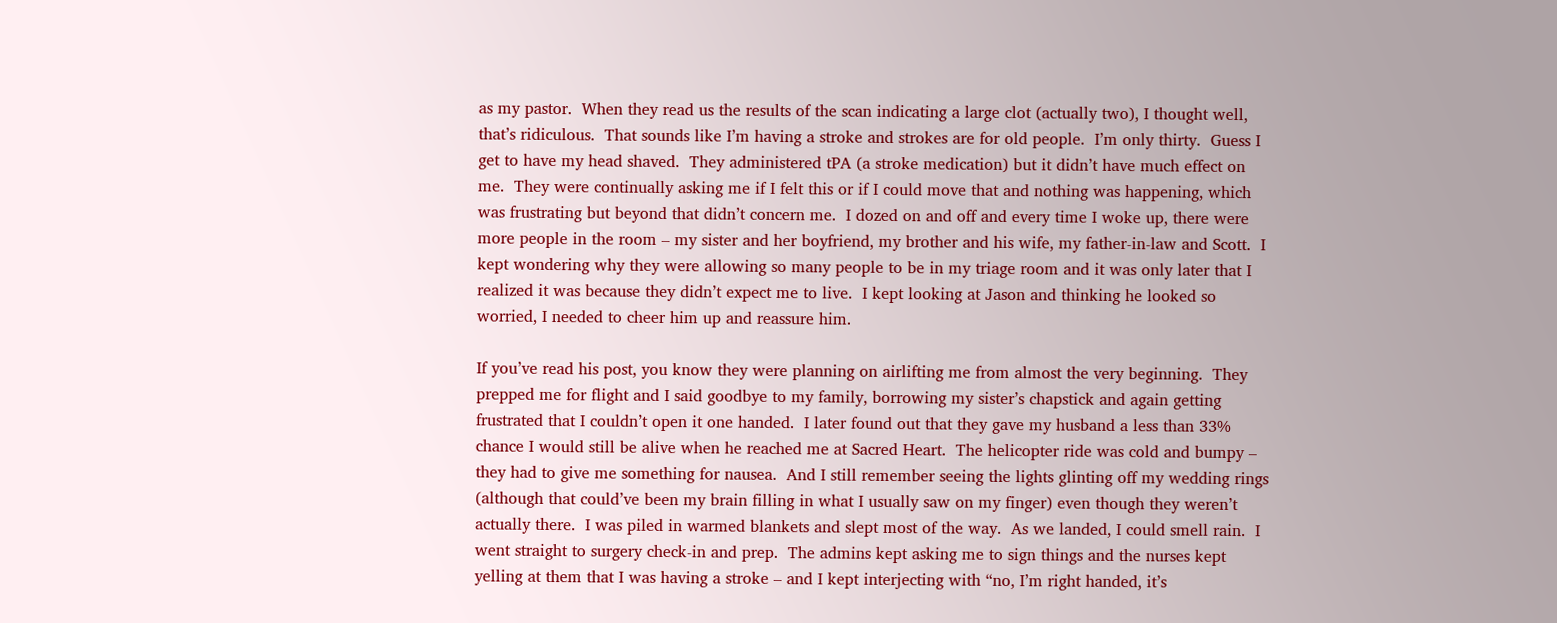as my pastor.  When they read us the results of the scan indicating a large clot (actually two), I thought well, that’s ridiculous.  That sounds like I’m having a stroke and strokes are for old people.  I’m only thirty.  Guess I get to have my head shaved.  They administered tPA (a stroke medication) but it didn’t have much effect on me.  They were continually asking me if I felt this or if I could move that and nothing was happening, which was frustrating but beyond that didn’t concern me.  I dozed on and off and every time I woke up, there were more people in the room – my sister and her boyfriend, my brother and his wife, my father-in-law and Scott.  I kept wondering why they were allowing so many people to be in my triage room and it was only later that I realized it was because they didn’t expect me to live.  I kept looking at Jason and thinking he looked so worried, I needed to cheer him up and reassure him.

If you’ve read his post, you know they were planning on airlifting me from almost the very beginning.  They prepped me for flight and I said goodbye to my family, borrowing my sister’s chapstick and again getting frustrated that I couldn’t open it one handed.  I later found out that they gave my husband a less than 33% chance I would still be alive when he reached me at Sacred Heart.  The helicopter ride was cold and bumpy – they had to give me something for nausea.  And I still remember seeing the lights glinting off my wedding rings (although that could’ve been my brain filling in what I usually saw on my finger) even though they weren’t actually there.  I was piled in warmed blankets and slept most of the way.  As we landed, I could smell rain.  I went straight to surgery check-in and prep.  The admins kept asking me to sign things and the nurses kept yelling at them that I was having a stroke – and I kept interjecting with “no, I’m right handed, it’s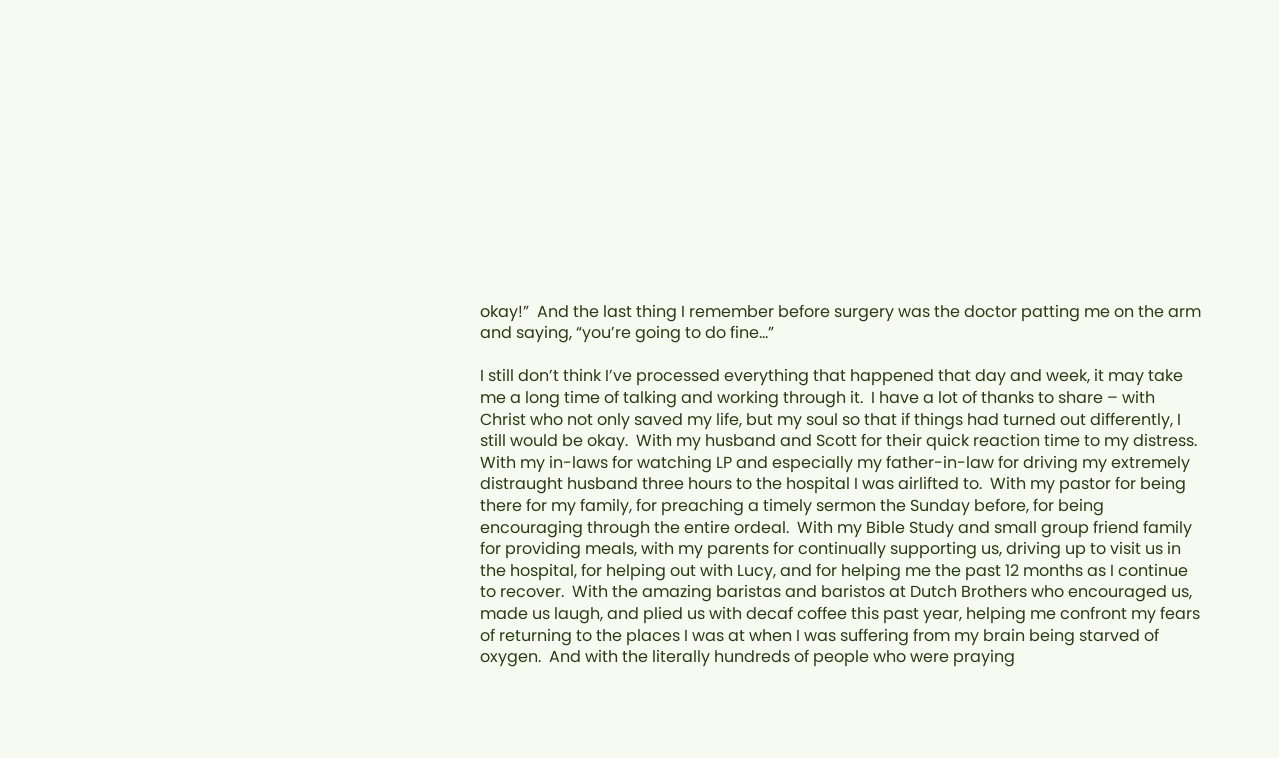okay!”  And the last thing I remember before surgery was the doctor patting me on the arm and saying, “you’re going to do fine…”

I still don’t think I’ve processed everything that happened that day and week, it may take me a long time of talking and working through it.  I have a lot of thanks to share – with Christ who not only saved my life, but my soul so that if things had turned out differently, I still would be okay.  With my husband and Scott for their quick reaction time to my distress.  With my in-laws for watching LP and especially my father-in-law for driving my extremely distraught husband three hours to the hospital I was airlifted to.  With my pastor for being there for my family, for preaching a timely sermon the Sunday before, for being encouraging through the entire ordeal.  With my Bible Study and small group friend family for providing meals, with my parents for continually supporting us, driving up to visit us in the hospital, for helping out with Lucy, and for helping me the past 12 months as I continue to recover.  With the amazing baristas and baristos at Dutch Brothers who encouraged us, made us laugh, and plied us with decaf coffee this past year, helping me confront my fears of returning to the places I was at when I was suffering from my brain being starved of oxygen.  And with the literally hundreds of people who were praying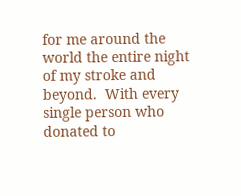for me around the world the entire night of my stroke and beyond.  With every single person who donated to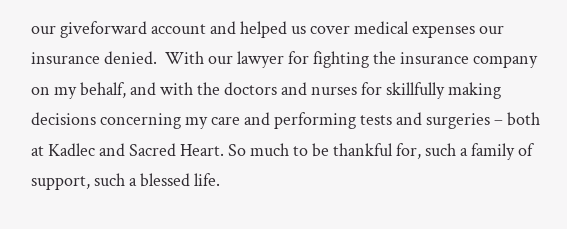our giveforward account and helped us cover medical expenses our insurance denied.  With our lawyer for fighting the insurance company on my behalf, and with the doctors and nurses for skillfully making decisions concerning my care and performing tests and surgeries – both at Kadlec and Sacred Heart. So much to be thankful for, such a family of support, such a blessed life.